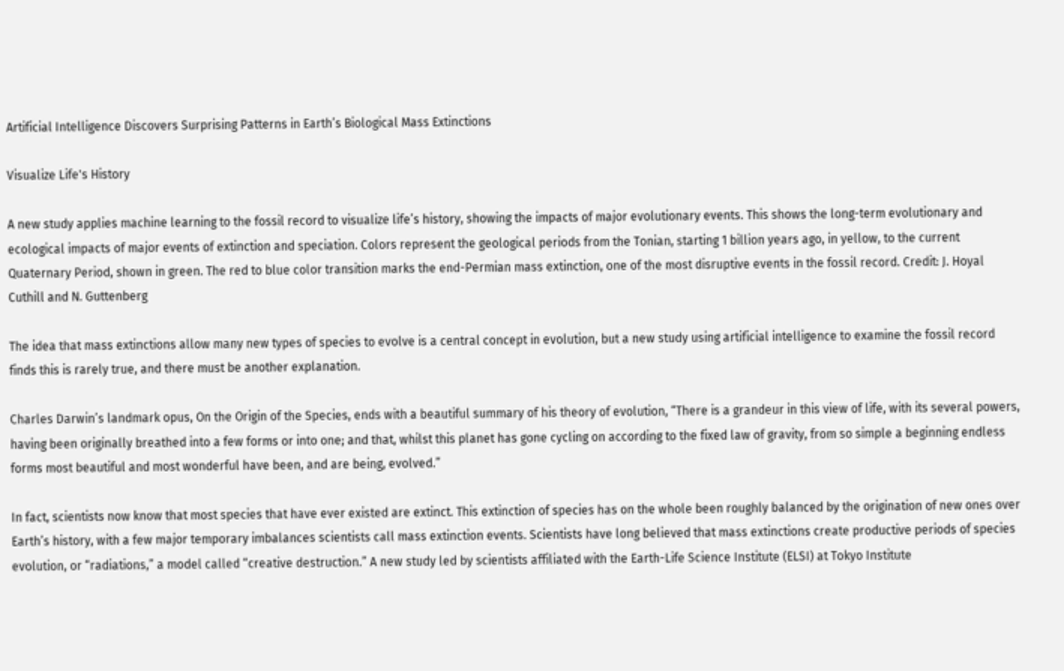Artificial Intelligence Discovers Surprising Patterns in Earth’s Biological Mass Extinctions

Visualize Life's History

A new study applies machine learning to the fossil record to visualize life’s history, showing the impacts of major evolutionary events. This shows the long-term evolutionary and ecological impacts of major events of extinction and speciation. Colors represent the geological periods from the Tonian, starting 1 billion years ago, in yellow, to the current Quaternary Period, shown in green. The red to blue color transition marks the end-Permian mass extinction, one of the most disruptive events in the fossil record. Credit: J. Hoyal Cuthill and N. Guttenberg

The idea that mass extinctions allow many new types of species to evolve is a central concept in evolution, but a new study using artificial intelligence to examine the fossil record finds this is rarely true, and there must be another explanation.

Charles Darwin’s landmark opus, On the Origin of the Species, ends with a beautiful summary of his theory of evolution, “There is a grandeur in this view of life, with its several powers, having been originally breathed into a few forms or into one; and that, whilst this planet has gone cycling on according to the fixed law of gravity, from so simple a beginning endless forms most beautiful and most wonderful have been, and are being, evolved.”

In fact, scientists now know that most species that have ever existed are extinct. This extinction of species has on the whole been roughly balanced by the origination of new ones over Earth’s history, with a few major temporary imbalances scientists call mass extinction events. Scientists have long believed that mass extinctions create productive periods of species evolution, or “radiations,” a model called “creative destruction.” A new study led by scientists affiliated with the Earth-Life Science Institute (ELSI) at Tokyo Institute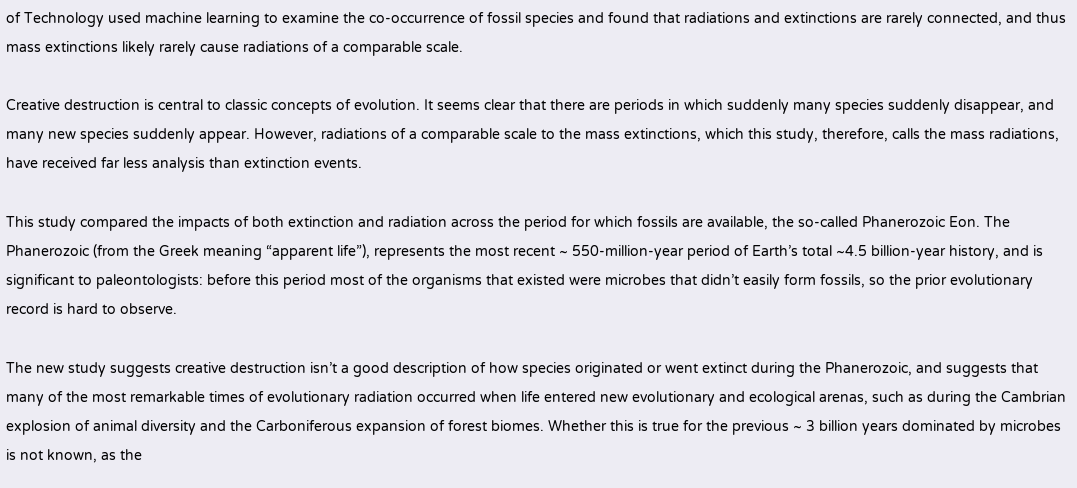of Technology used machine learning to examine the co-occurrence of fossil species and found that radiations and extinctions are rarely connected, and thus mass extinctions likely rarely cause radiations of a comparable scale.

Creative destruction is central to classic concepts of evolution. It seems clear that there are periods in which suddenly many species suddenly disappear, and many new species suddenly appear. However, radiations of a comparable scale to the mass extinctions, which this study, therefore, calls the mass radiations, have received far less analysis than extinction events.

This study compared the impacts of both extinction and radiation across the period for which fossils are available, the so-called Phanerozoic Eon. The Phanerozoic (from the Greek meaning “apparent life”), represents the most recent ~ 550-million-year period of Earth’s total ~4.5 billion-year history, and is significant to paleontologists: before this period most of the organisms that existed were microbes that didn’t easily form fossils, so the prior evolutionary record is hard to observe.

The new study suggests creative destruction isn’t a good description of how species originated or went extinct during the Phanerozoic, and suggests that many of the most remarkable times of evolutionary radiation occurred when life entered new evolutionary and ecological arenas, such as during the Cambrian explosion of animal diversity and the Carboniferous expansion of forest biomes. Whether this is true for the previous ~ 3 billion years dominated by microbes is not known, as the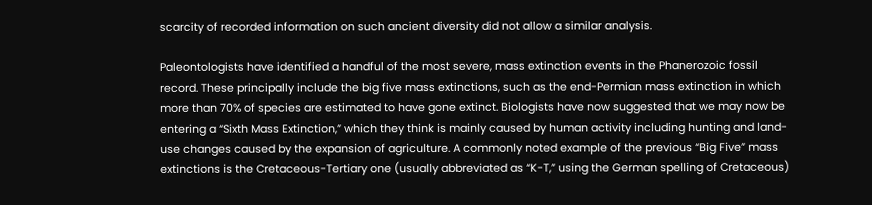scarcity of recorded information on such ancient diversity did not allow a similar analysis.

Paleontologists have identified a handful of the most severe, mass extinction events in the Phanerozoic fossil record. These principally include the big five mass extinctions, such as the end-Permian mass extinction in which more than 70% of species are estimated to have gone extinct. Biologists have now suggested that we may now be entering a “Sixth Mass Extinction,” which they think is mainly caused by human activity including hunting and land-use changes caused by the expansion of agriculture. A commonly noted example of the previous “Big Five” mass extinctions is the Cretaceous-Tertiary one (usually abbreviated as “K-T,” using the German spelling of Cretaceous)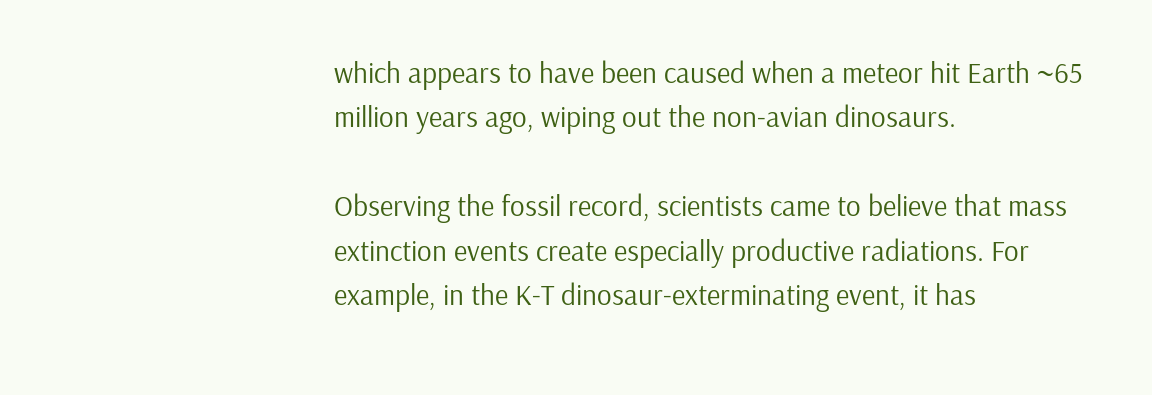which appears to have been caused when a meteor hit Earth ~65 million years ago, wiping out the non-avian dinosaurs.

Observing the fossil record, scientists came to believe that mass extinction events create especially productive radiations. For example, in the K-T dinosaur-exterminating event, it has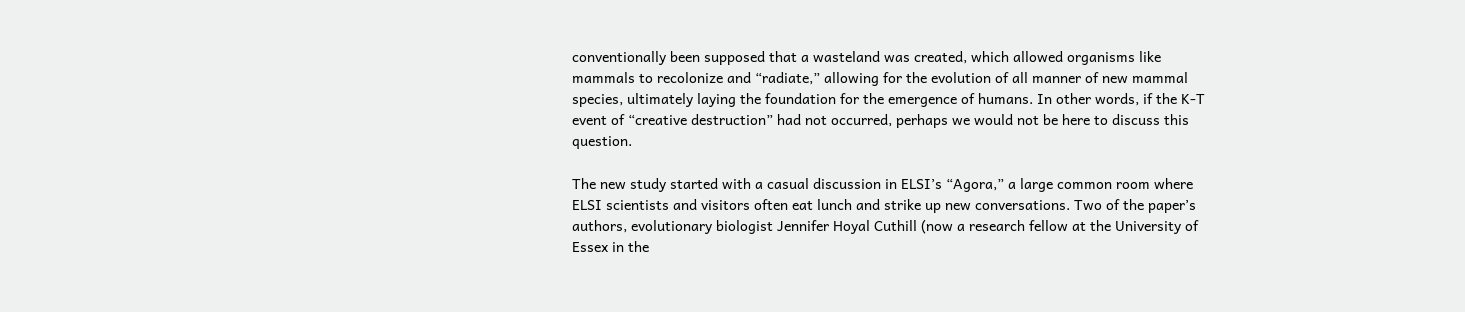conventionally been supposed that a wasteland was created, which allowed organisms like mammals to recolonize and “radiate,” allowing for the evolution of all manner of new mammal species, ultimately laying the foundation for the emergence of humans. In other words, if the K-T event of “creative destruction” had not occurred, perhaps we would not be here to discuss this question.

The new study started with a casual discussion in ELSI’s “Agora,” a large common room where ELSI scientists and visitors often eat lunch and strike up new conversations. Two of the paper’s authors, evolutionary biologist Jennifer Hoyal Cuthill (now a research fellow at the University of Essex in the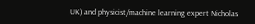UK) and physicist/machine learning expert Nicholas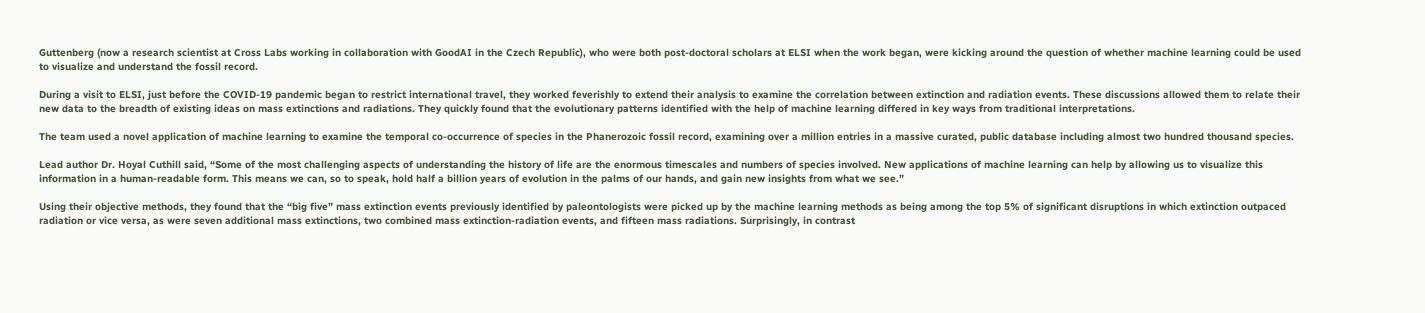Guttenberg (now a research scientist at Cross Labs working in collaboration with GoodAI in the Czech Republic), who were both post-doctoral scholars at ELSI when the work began, were kicking around the question of whether machine learning could be used to visualize and understand the fossil record.

During a visit to ELSI, just before the COVID-19 pandemic began to restrict international travel, they worked feverishly to extend their analysis to examine the correlation between extinction and radiation events. These discussions allowed them to relate their new data to the breadth of existing ideas on mass extinctions and radiations. They quickly found that the evolutionary patterns identified with the help of machine learning differed in key ways from traditional interpretations.

The team used a novel application of machine learning to examine the temporal co-occurrence of species in the Phanerozoic fossil record, examining over a million entries in a massive curated, public database including almost two hundred thousand species.

Lead author Dr. Hoyal Cuthill said, “Some of the most challenging aspects of understanding the history of life are the enormous timescales and numbers of species involved. New applications of machine learning can help by allowing us to visualize this information in a human-readable form. This means we can, so to speak, hold half a billion years of evolution in the palms of our hands, and gain new insights from what we see.”

Using their objective methods, they found that the “big five” mass extinction events previously identified by paleontologists were picked up by the machine learning methods as being among the top 5% of significant disruptions in which extinction outpaced radiation or vice versa, as were seven additional mass extinctions, two combined mass extinction-radiation events, and fifteen mass radiations. Surprisingly, in contrast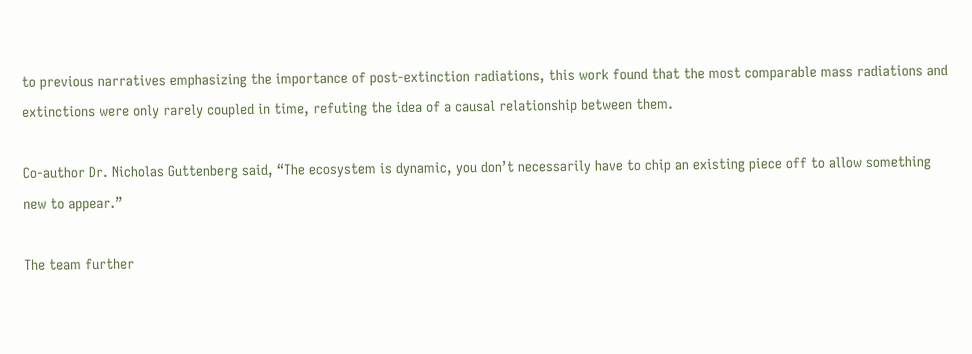to previous narratives emphasizing the importance of post-extinction radiations, this work found that the most comparable mass radiations and extinctions were only rarely coupled in time, refuting the idea of a causal relationship between them.

Co-author Dr. Nicholas Guttenberg said, “The ecosystem is dynamic, you don’t necessarily have to chip an existing piece off to allow something new to appear.”

The team further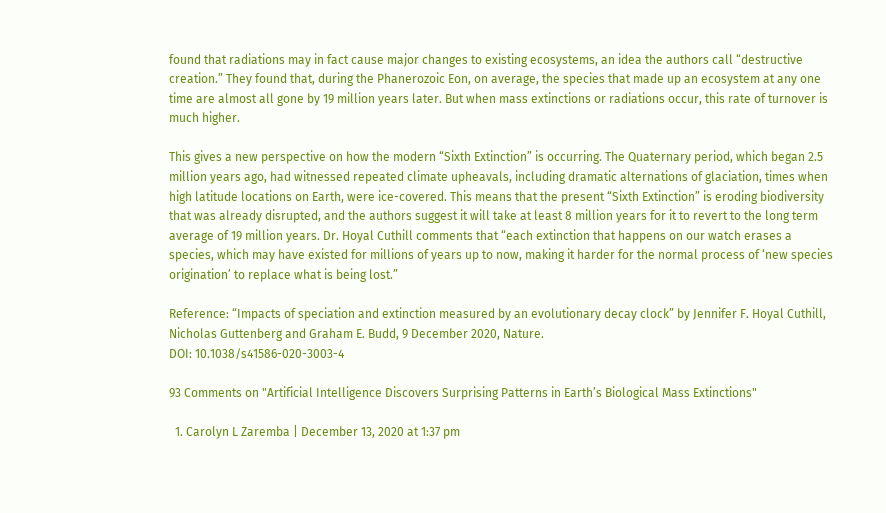found that radiations may in fact cause major changes to existing ecosystems, an idea the authors call “destructive creation.” They found that, during the Phanerozoic Eon, on average, the species that made up an ecosystem at any one time are almost all gone by 19 million years later. But when mass extinctions or radiations occur, this rate of turnover is much higher.

This gives a new perspective on how the modern “Sixth Extinction” is occurring. The Quaternary period, which began 2.5 million years ago, had witnessed repeated climate upheavals, including dramatic alternations of glaciation, times when high latitude locations on Earth, were ice-covered. This means that the present “Sixth Extinction” is eroding biodiversity that was already disrupted, and the authors suggest it will take at least 8 million years for it to revert to the long term average of 19 million years. Dr. Hoyal Cuthill comments that “each extinction that happens on our watch erases a species, which may have existed for millions of years up to now, making it harder for the normal process of ‘new species origination’ to replace what is being lost.”

Reference: “Impacts of speciation and extinction measured by an evolutionary decay clock” by Jennifer F. Hoyal Cuthill, Nicholas Guttenberg and Graham E. Budd, 9 December 2020, Nature.
DOI: 10.1038/s41586-020-3003-4

93 Comments on "Artificial Intelligence Discovers Surprising Patterns in Earth’s Biological Mass Extinctions"

  1. Carolyn L Zaremba | December 13, 2020 at 1:37 pm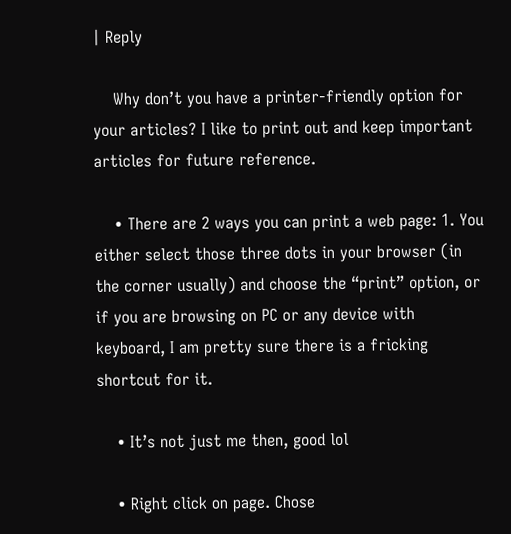| Reply

    Why don’t you have a printer-friendly option for your articles? I like to print out and keep important articles for future reference.

    • There are 2 ways you can print a web page: 1. You either select those three dots in your browser (in the corner usually) and choose the “print” option, or if you are browsing on PC or any device with keyboard, I am pretty sure there is a fricking shortcut for it.

    • It’s not just me then, good lol

    • Right click on page. Chose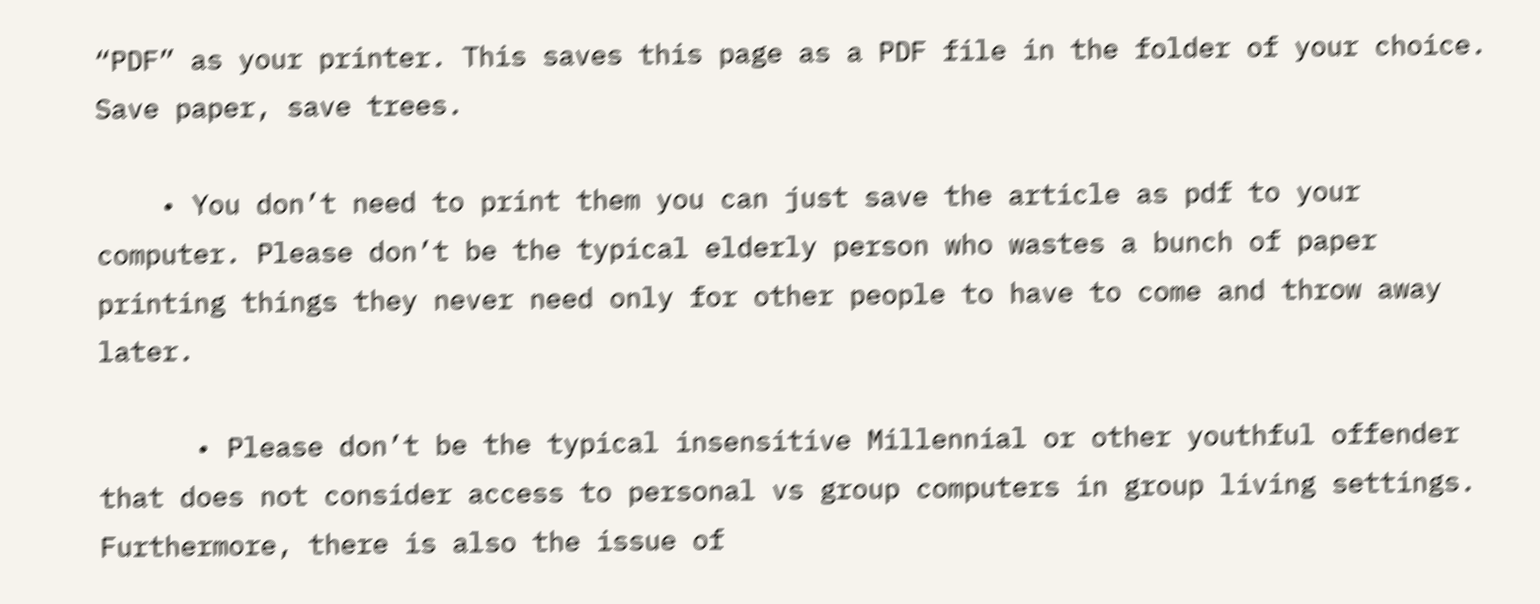“PDF” as your printer. This saves this page as a PDF file in the folder of your choice. Save paper, save trees.

    • You don’t need to print them you can just save the article as pdf to your computer. Please don’t be the typical elderly person who wastes a bunch of paper printing things they never need only for other people to have to come and throw away later.

      • Please don’t be the typical insensitive Millennial or other youthful offender that does not consider access to personal vs group computers in group living settings. Furthermore, there is also the issue of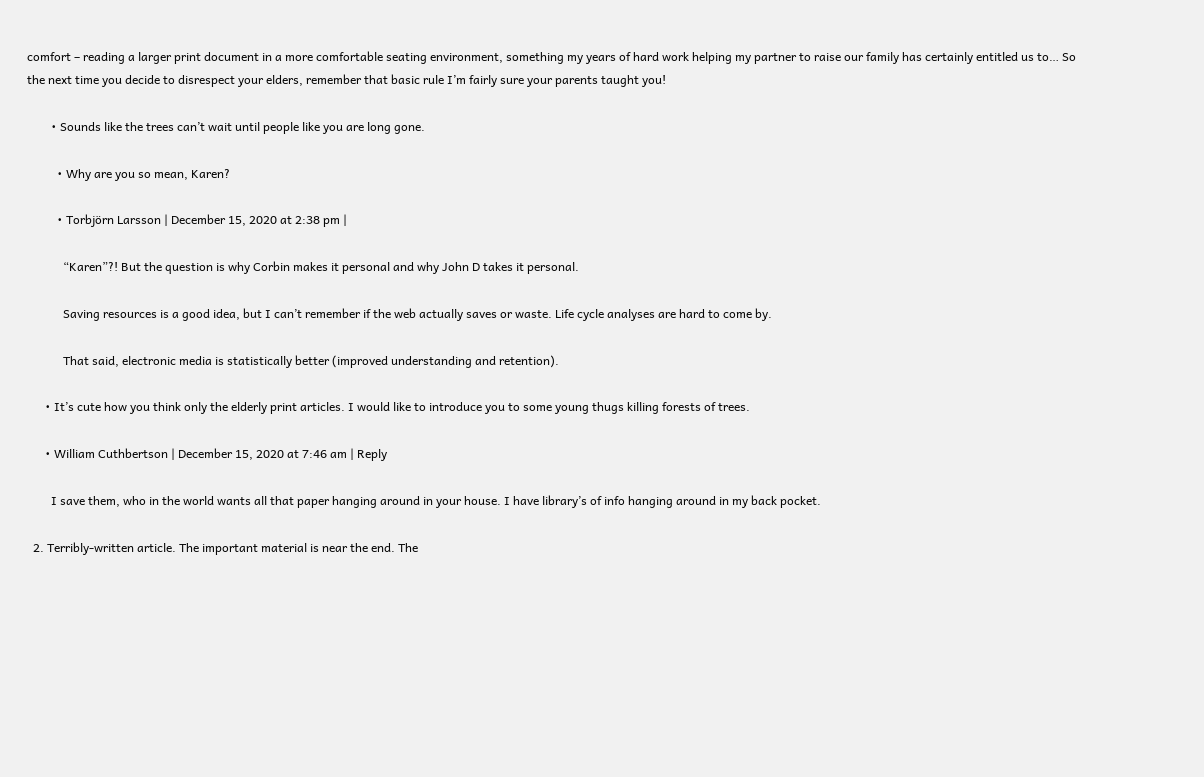comfort – reading a larger print document in a more comfortable seating environment, something my years of hard work helping my partner to raise our family has certainly entitled us to… So the next time you decide to disrespect your elders, remember that basic rule I’m fairly sure your parents taught you!

        • Sounds like the trees can’t wait until people like you are long gone.

          • Why are you so mean, Karen?

          • Torbjörn Larsson | December 15, 2020 at 2:38 pm |

            “Karen”?! But the question is why Corbin makes it personal and why John D takes it personal.

            Saving resources is a good idea, but I can’t remember if the web actually saves or waste. Life cycle analyses are hard to come by.

            That said, electronic media is statistically better (improved understanding and retention).

      • It’s cute how you think only the elderly print articles. I would like to introduce you to some young thugs killing forests of trees.

      • William Cuthbertson | December 15, 2020 at 7:46 am | Reply

        I save them, who in the world wants all that paper hanging around in your house. I have library’s of info hanging around in my back pocket.

  2. Terribly-written article. The important material is near the end. The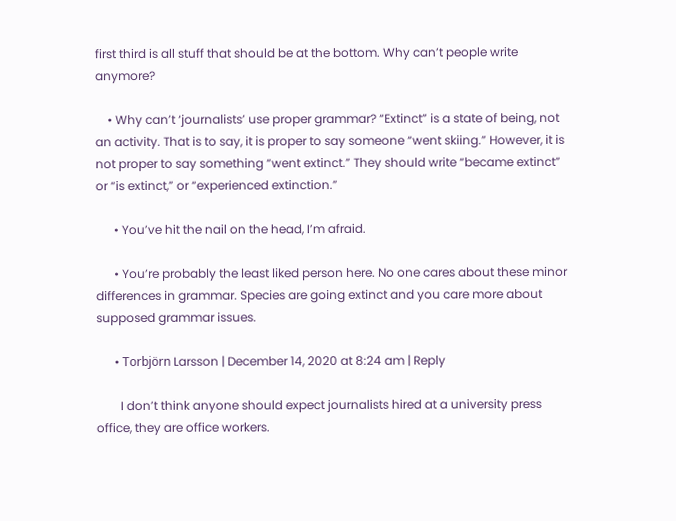first third is all stuff that should be at the bottom. Why can’t people write anymore?

    • Why can’t ‘journalists’ use proper grammar? “Extinct” is a state of being, not an activity. That is to say, it is proper to say someone “went skiing.” However, it is not proper to say something “went extinct.” They should write “became extinct” or “is extinct,” or “experienced extinction.”

      • You’ve hit the nail on the head, I’m afraid.

      • You’re probably the least liked person here. No one cares about these minor differences in grammar. Species are going extinct and you care more about supposed grammar issues.

      • Torbjörn Larsson | December 14, 2020 at 8:24 am | Reply

        I don’t think anyone should expect journalists hired at a university press office, they are office workers.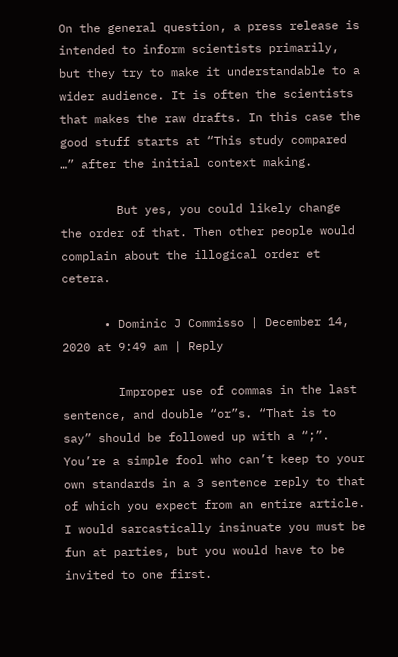On the general question, a press release is intended to inform scientists primarily, but they try to make it understandable to a wider audience. It is often the scientists that makes the raw drafts. In this case the good stuff starts at “This study compared …” after the initial context making.

        But yes, you could likely change the order of that. Then other people would complain about the illogical order et cetera.

      • Dominic J Commisso | December 14, 2020 at 9:49 am | Reply

        Improper use of commas in the last sentence, and double “or”s. “That is to say” should be followed up with a “;”. You’re a simple fool who can’t keep to your own standards in a 3 sentence reply to that of which you expect from an entire article. I would sarcastically insinuate you must be fun at parties, but you would have to be invited to one first.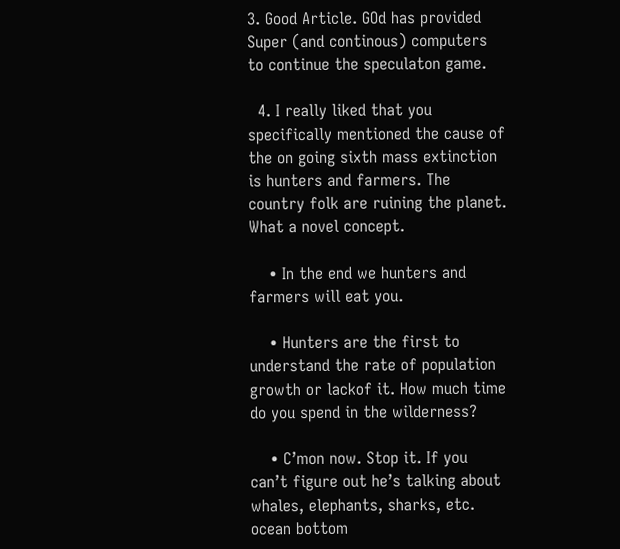3. Good Article. GOd has provided Super (and continous) computers to continue the speculaton game.

  4. I really liked that you specifically mentioned the cause of the on going sixth mass extinction is hunters and farmers. The country folk are ruining the planet. What a novel concept.

    • In the end we hunters and farmers will eat you.

    • Hunters are the first to understand the rate of population growth or lackof it. How much time do you spend in the wilderness?

    • C’mon now. Stop it. If you can’t figure out he’s talking about whales, elephants, sharks, etc. ocean bottom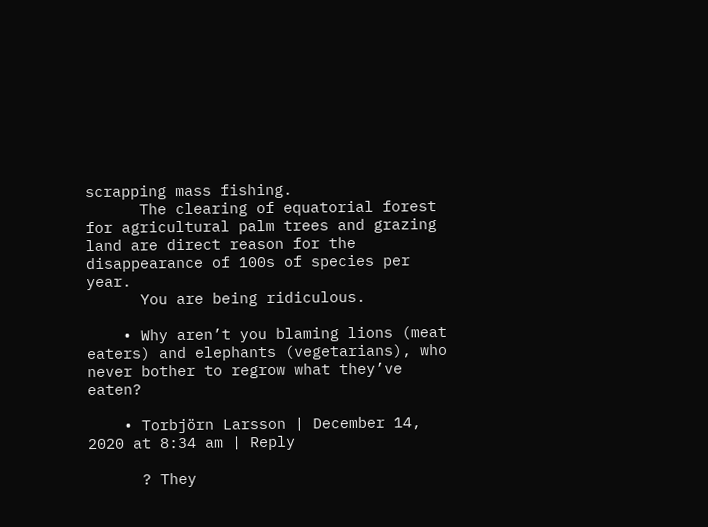scrapping mass fishing.
      The clearing of equatorial forest for agricultural palm trees and grazing land are direct reason for the disappearance of 100s of species per year.
      You are being ridiculous.

    • Why aren’t you blaming lions (meat eaters) and elephants (vegetarians), who never bother to regrow what they’ve eaten?

    • Torbjörn Larsson | December 14, 2020 at 8:34 am | Reply

      ? They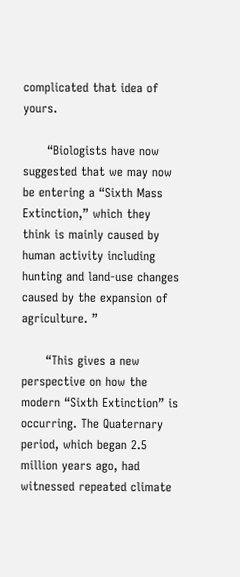complicated that idea of yours.

      “Biologists have now suggested that we may now be entering a “Sixth Mass Extinction,” which they think is mainly caused by human activity including hunting and land-use changes caused by the expansion of agriculture. ”

      “This gives a new perspective on how the modern “Sixth Extinction” is occurring. The Quaternary period, which began 2.5 million years ago, had witnessed repeated climate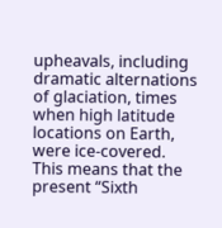upheavals, including dramatic alternations of glaciation, times when high latitude locations on Earth, were ice-covered. This means that the present “Sixth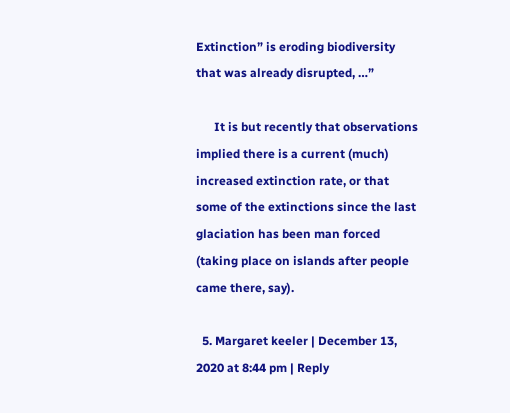Extinction” is eroding biodiversity that was already disrupted, …”

      It is but recently that observations implied there is a current (much) increased extinction rate, or that some of the extinctions since the last glaciation has been man forced (taking place on islands after people came there, say).

  5. Margaret keeler | December 13, 2020 at 8:44 pm | Reply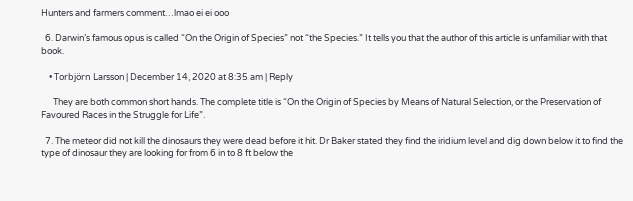Hunters and farmers comment…lmao ei ei ooo

  6. Darwin’s famous opus is called “On the Origin of Species” not “the Species.” It tells you that the author of this article is unfamiliar with that book.

    • Torbjörn Larsson | December 14, 2020 at 8:35 am | Reply

      They are both common short hands. The complete title is “On the Origin of Species by Means of Natural Selection, or the Preservation of Favoured Races in the Struggle for Life”.

  7. The meteor did not kill the dinosaurs they were dead before it hit. Dr Baker stated they find the iridium level and dig down below it to find the type of dinosaur they are looking for from 6 in to 8 ft below the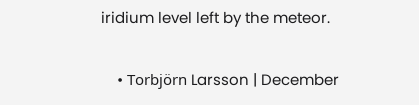iridium level left by the meteor.

    • Torbjörn Larsson | December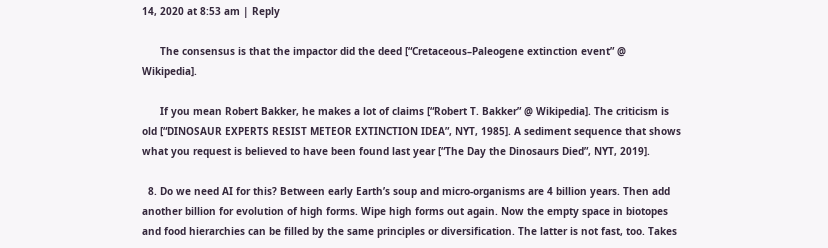14, 2020 at 8:53 am | Reply

      The consensus is that the impactor did the deed [“Cretaceous–Paleogene extinction event” @ Wikipedia].

      If you mean Robert Bakker, he makes a lot of claims [“Robert T. Bakker” @ Wikipedia]. The criticism is old [“DINOSAUR EXPERTS RESIST METEOR EXTINCTION IDEA”, NYT, 1985]. A sediment sequence that shows what you request is believed to have been found last year [“The Day the Dinosaurs Died”, NYT, 2019].

  8. Do we need AI for this? Between early Earth’s soup and micro-organisms are 4 billion years. Then add another billion for evolution of high forms. Wipe high forms out again. Now the empty space in biotopes and food hierarchies can be filled by the same principles or diversification. The latter is not fast, too. Takes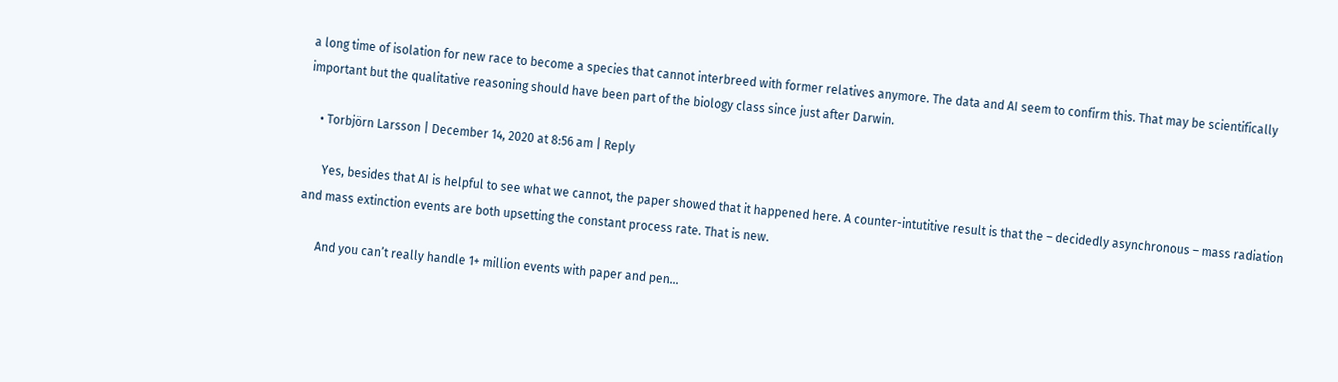a long time of isolation for new race to become a species that cannot interbreed with former relatives anymore. The data and AI seem to confirm this. That may be scientifically important but the qualitative reasoning should have been part of the biology class since just after Darwin.

    • Torbjörn Larsson | December 14, 2020 at 8:56 am | Reply

      Yes, besides that AI is helpful to see what we cannot, the paper showed that it happened here. A counter-intutitive result is that the – decidedly asynchronous – mass radiation and mass extinction events are both upsetting the constant process rate. That is new.

      And you can’t really handle 1+ million events with paper and pen…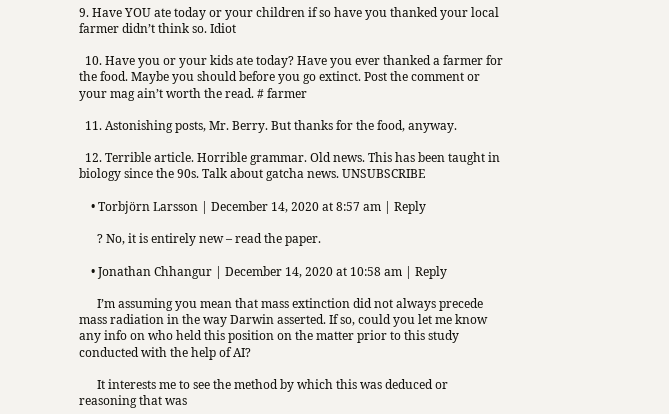9. Have YOU ate today or your children if so have you thanked your local farmer didn’t think so. Idiot

  10. Have you or your kids ate today? Have you ever thanked a farmer for the food. Maybe you should before you go extinct. Post the comment or your mag ain’t worth the read. # farmer

  11. Astonishing posts, Mr. Berry. But thanks for the food, anyway.

  12. Terrible article. Horrible grammar. Old news. This has been taught in biology since the 90s. Talk about gatcha news. UNSUBSCRIBE

    • Torbjörn Larsson | December 14, 2020 at 8:57 am | Reply

      ? No, it is entirely new – read the paper.

    • Jonathan Chhangur | December 14, 2020 at 10:58 am | Reply

      I’m assuming you mean that mass extinction did not always precede mass radiation in the way Darwin asserted. If so, could you let me know any info on who held this position on the matter prior to this study conducted with the help of AI?

      It interests me to see the method by which this was deduced or reasoning that was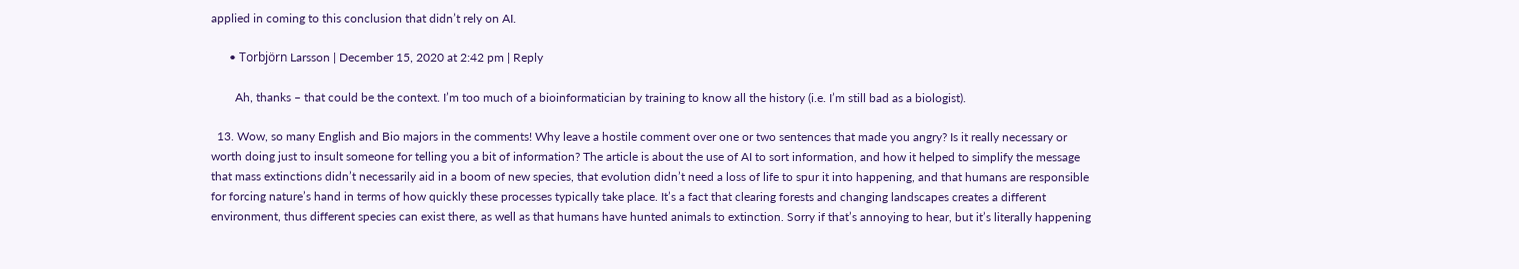applied in coming to this conclusion that didn’t rely on AI.

      • Torbjörn Larsson | December 15, 2020 at 2:42 pm | Reply

        Ah, thanks – that could be the context. I’m too much of a bioinformatician by training to know all the history (i.e. I’m still bad as a biologist).

  13. Wow, so many English and Bio majors in the comments! Why leave a hostile comment over one or two sentences that made you angry? Is it really necessary or worth doing just to insult someone for telling you a bit of information? The article is about the use of AI to sort information, and how it helped to simplify the message that mass extinctions didn’t necessarily aid in a boom of new species, that evolution didn’t need a loss of life to spur it into happening, and that humans are responsible for forcing nature’s hand in terms of how quickly these processes typically take place. It’s a fact that clearing forests and changing landscapes creates a different environment, thus different species can exist there, as well as that humans have hunted animals to extinction. Sorry if that’s annoying to hear, but it’s literally happening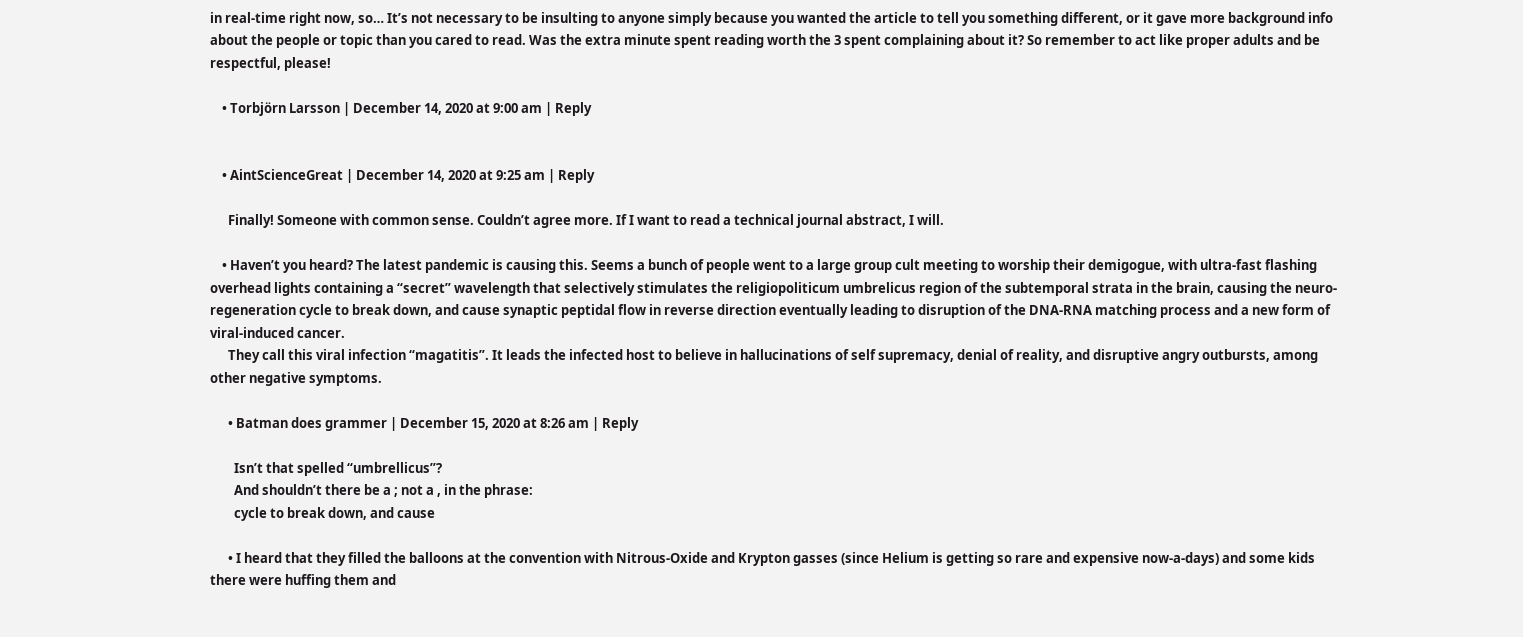in real-time right now, so… It’s not necessary to be insulting to anyone simply because you wanted the article to tell you something different, or it gave more background info about the people or topic than you cared to read. Was the extra minute spent reading worth the 3 spent complaining about it? So remember to act like proper adults and be respectful, please!

    • Torbjörn Larsson | December 14, 2020 at 9:00 am | Reply


    • AintScienceGreat | December 14, 2020 at 9:25 am | Reply

      Finally! Someone with common sense. Couldn’t agree more. If I want to read a technical journal abstract, I will.

    • Haven’t you heard? The latest pandemic is causing this. Seems a bunch of people went to a large group cult meeting to worship their demigogue, with ultra-fast flashing overhead lights containing a “secret” wavelength that selectively stimulates the religiopoliticum umbrelicus region of the subtemporal strata in the brain, causing the neuro-regeneration cycle to break down, and cause synaptic peptidal flow in reverse direction eventually leading to disruption of the DNA-RNA matching process and a new form of viral-induced cancer.
      They call this viral infection “magatitis”. It leads the infected host to believe in hallucinations of self supremacy, denial of reality, and disruptive angry outbursts, among other negative symptoms.

      • Batman does grammer | December 15, 2020 at 8:26 am | Reply

        Isn’t that spelled “umbrellicus”?
        And shouldn’t there be a ; not a , in the phrase:
        cycle to break down, and cause

      • I heard that they filled the balloons at the convention with Nitrous-Oxide and Krypton gasses (since Helium is getting so rare and expensive now-a-days) and some kids there were huffing them and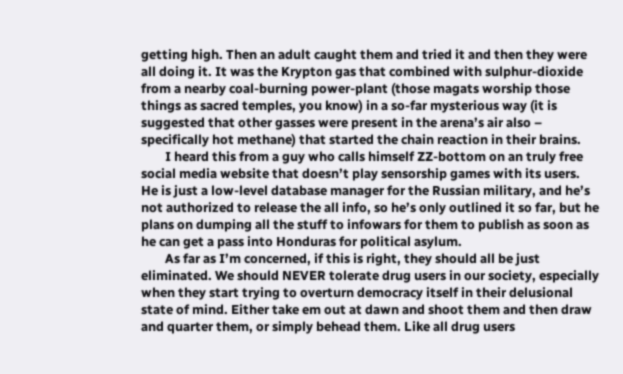getting high. Then an adult caught them and tried it and then they were all doing it. It was the Krypton gas that combined with sulphur-dioxide from a nearby coal-burning power-plant (those magats worship those things as sacred temples, you know) in a so-far mysterious way (it is suggested that other gasses were present in the arena’s air also – specifically hot methane) that started the chain reaction in their brains.
        I heard this from a guy who calls himself ZZ-bottom on an truly free social media website that doesn’t play sensorship games with its users. He is just a low-level database manager for the Russian military, and he’s not authorized to release the all info, so he’s only outlined it so far, but he plans on dumping all the stuff to infowars for them to publish as soon as he can get a pass into Honduras for political asylum.
        As far as I’m concerned, if this is right, they should all be just eliminated. We should NEVER tolerate drug users in our society, especially when they start trying to overturn democracy itself in their delusional state of mind. Either take em out at dawn and shoot them and then draw and quarter them, or simply behead them. Like all drug users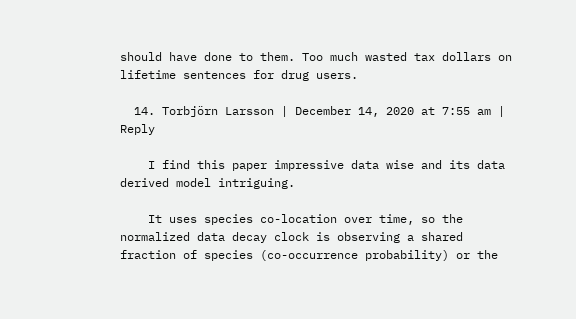should have done to them. Too much wasted tax dollars on lifetime sentences for drug users.

  14. Torbjörn Larsson | December 14, 2020 at 7:55 am | Reply

    I find this paper impressive data wise and its data derived model intriguing.

    It uses species co-location over time, so the normalized data decay clock is observing a shared fraction of species (co-occurrence probability) or the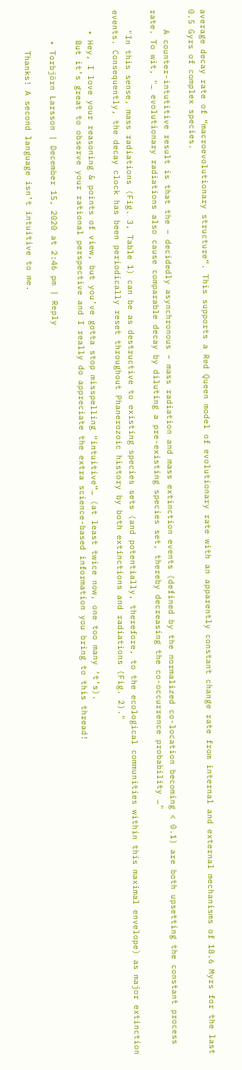average decay rate of “macroevolutionary structure”. This supports a Red Queen model of evolutionary rate with an apparently constant change rate from internal and external mechanisms of 18.6 Myrs for the last 0.5 Gyrs of complex species.

    A counter-intutitive result is that the – decidedly asynchronous – mass radiation and mass extinction events (defined by the normalized co-location becoming < 0.1) are both upsetting the constant process rate. To wit, "… evolutionary radiations also cause comparable decay by diluting a pre-existing species set, thereby decreasing the co-occurrence probability …"

    "In this sense, mass radiations (Fig. 3, Table 1) can be as destructive to existing species sets (and potentially, therefore, to the ecological communities within this maximal envelope) as major extinction events. Consequently, the decay clock has been periodically reset throughout Phanerozoic history by both extinctions and radiations (Fig. 2)."

    • Hey, I love your reasoning & points of view, but you’ve gotta stop misspelling “intuitive”… (at least twice now, one too many ‘t’s).
      But it’s great to observe your rational perspective and I really do appreciate the extra science-based information you bring to this thread!

      • Torbjörn Larsson | December 15, 2020 at 2:46 pm | Reply

        Thanks! A second language isn’t intuitive to me.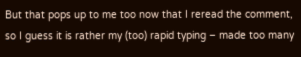But that pops up to me too now that I reread the comment, so I guess it is rather my (too) rapid typing – made too many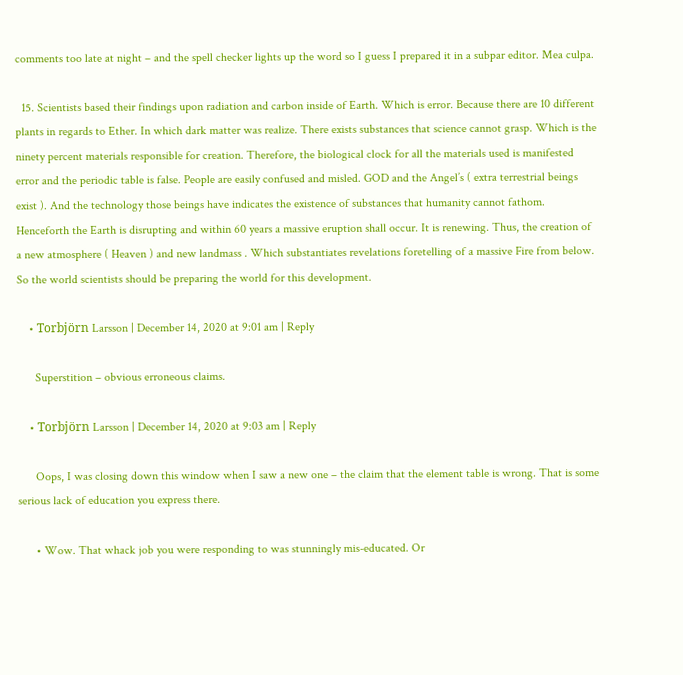comments too late at night – and the spell checker lights up the word so I guess I prepared it in a subpar editor. Mea culpa.

  15. Scientists based their findings upon radiation and carbon inside of Earth. Which is error. Because there are 10 different plants in regards to Ether. In which dark matter was realize. There exists substances that science cannot grasp. Which is the ninety percent materials responsible for creation. Therefore, the biological clock for all the materials used is manifested error and the periodic table is false. People are easily confused and misled. GOD and the Angel’s ( extra terrestrial beings exist ). And the technology those beings have indicates the existence of substances that humanity cannot fathom. Henceforth the Earth is disrupting and within 60 years a massive eruption shall occur. It is renewing. Thus, the creation of a new atmosphere ( Heaven ) and new landmass . Which substantiates revelations foretelling of a massive Fire from below. So the world scientists should be preparing the world for this development.

    • Torbjörn Larsson | December 14, 2020 at 9:01 am | Reply

      Superstition – obvious erroneous claims.

    • Torbjörn Larsson | December 14, 2020 at 9:03 am | Reply

      Oops, I was closing down this window when I saw a new one – the claim that the element table is wrong. That is some serious lack of education you express there.

      • Wow. That whack job you were responding to was stunningly mis-educated. Or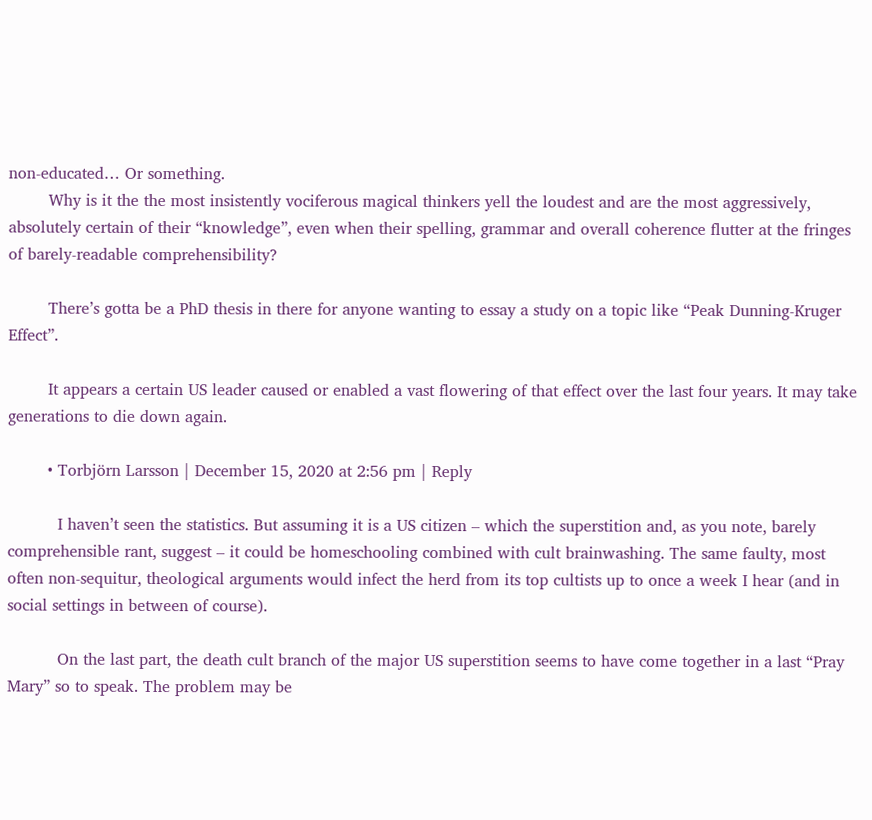non-educated… Or something.
        Why is it the the most insistently vociferous magical thinkers yell the loudest and are the most aggressively, absolutely certain of their “knowledge”, even when their spelling, grammar and overall coherence flutter at the fringes of barely-readable comprehensibility?

        There’s gotta be a PhD thesis in there for anyone wanting to essay a study on a topic like “Peak Dunning-Kruger Effect”.

        It appears a certain US leader caused or enabled a vast flowering of that effect over the last four years. It may take generations to die down again.

        • Torbjörn Larsson | December 15, 2020 at 2:56 pm | Reply

          I haven’t seen the statistics. But assuming it is a US citizen – which the superstition and, as you note, barely comprehensible rant, suggest – it could be homeschooling combined with cult brainwashing. The same faulty, most often non-sequitur, theological arguments would infect the herd from its top cultists up to once a week I hear (and in social settings in between of course).

          On the last part, the death cult branch of the major US superstition seems to have come together in a last “Pray Mary” so to speak. The problem may be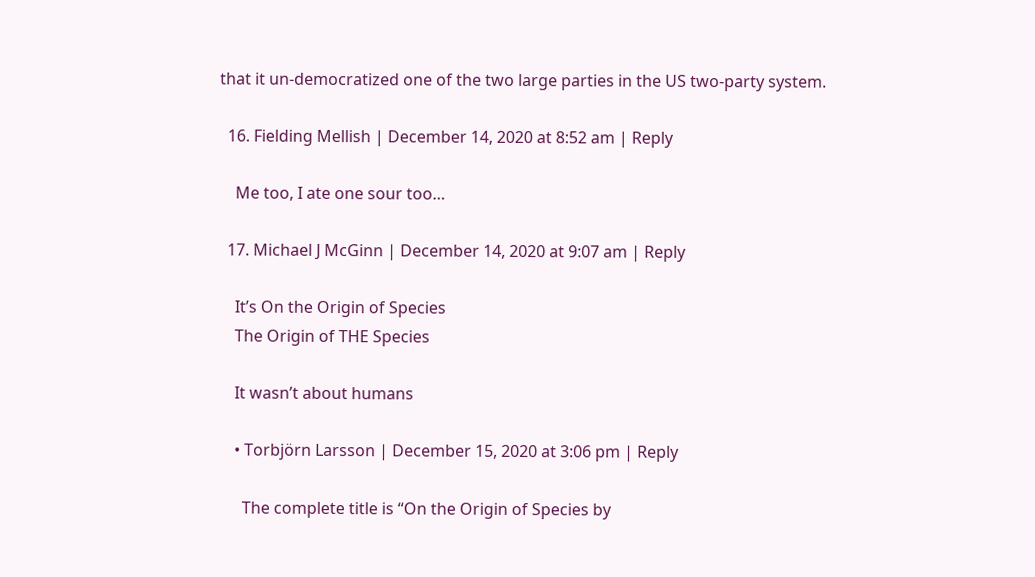that it un-democratized one of the two large parties in the US two-party system.

  16. Fielding Mellish | December 14, 2020 at 8:52 am | Reply

    Me too, I ate one sour too…

  17. Michael J McGinn | December 14, 2020 at 9:07 am | Reply

    It’s On the Origin of Species
    The Origin of THE Species

    It wasn’t about humans

    • Torbjörn Larsson | December 15, 2020 at 3:06 pm | Reply

      The complete title is “On the Origin of Species by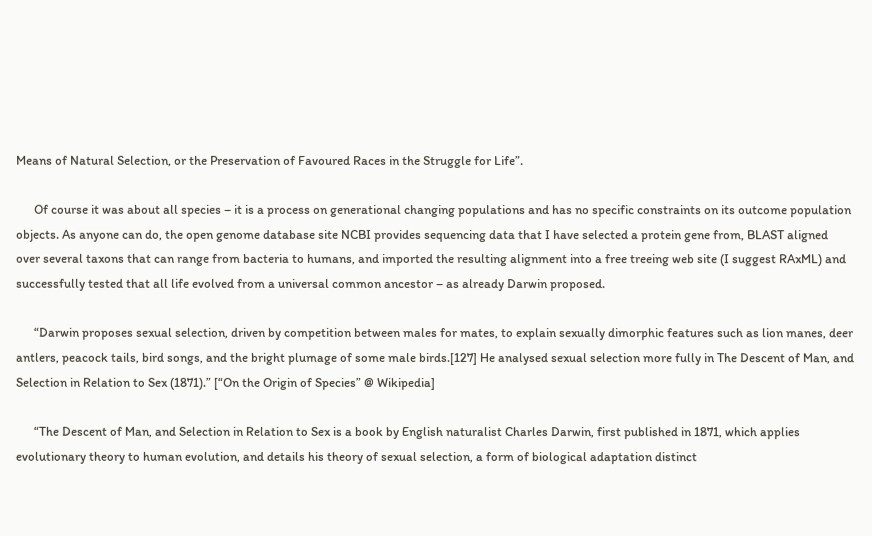Means of Natural Selection, or the Preservation of Favoured Races in the Struggle for Life”.

      Of course it was about all species – it is a process on generational changing populations and has no specific constraints on its outcome population objects. As anyone can do, the open genome database site NCBI provides sequencing data that I have selected a protein gene from, BLAST aligned over several taxons that can range from bacteria to humans, and imported the resulting alignment into a free treeing web site (I suggest RAxML) and successfully tested that all life evolved from a universal common ancestor – as already Darwin proposed.

      “Darwin proposes sexual selection, driven by competition between males for mates, to explain sexually dimorphic features such as lion manes, deer antlers, peacock tails, bird songs, and the bright plumage of some male birds.[127] He analysed sexual selection more fully in The Descent of Man, and Selection in Relation to Sex (1871).” [“On the Origin of Species” @ Wikipedia]

      “The Descent of Man, and Selection in Relation to Sex is a book by English naturalist Charles Darwin, first published in 1871, which applies evolutionary theory to human evolution, and details his theory of sexual selection, a form of biological adaptation distinct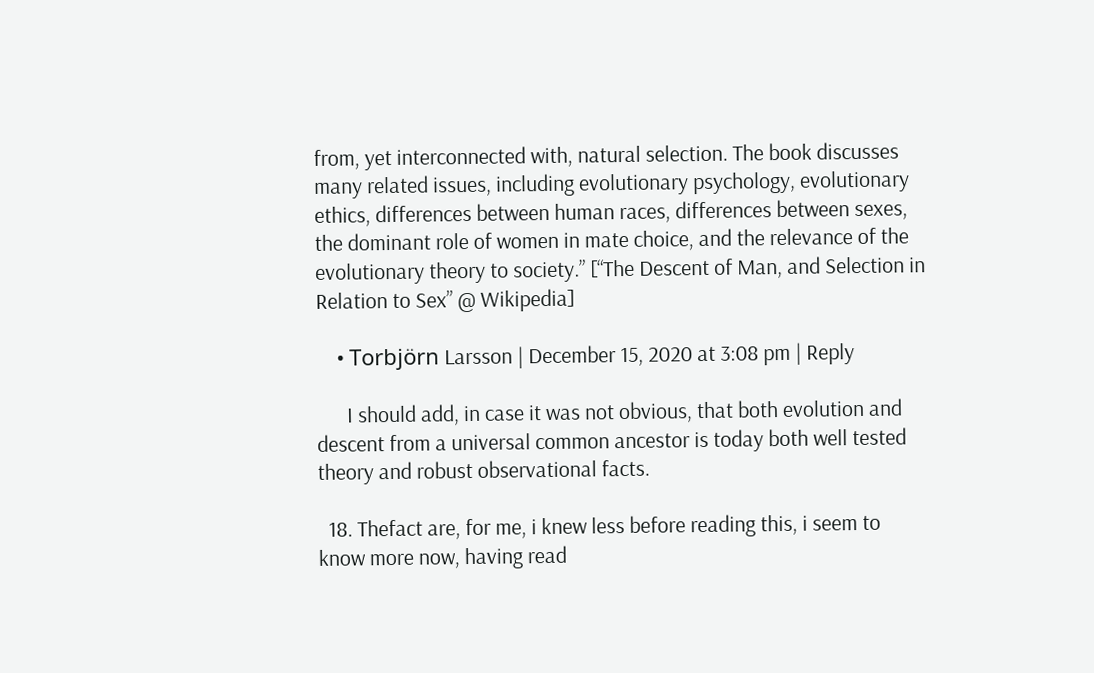from, yet interconnected with, natural selection. The book discusses many related issues, including evolutionary psychology, evolutionary ethics, differences between human races, differences between sexes, the dominant role of women in mate choice, and the relevance of the evolutionary theory to society.” [“The Descent of Man, and Selection in Relation to Sex” @ Wikipedia]

    • Torbjörn Larsson | December 15, 2020 at 3:08 pm | Reply

      I should add, in case it was not obvious, that both evolution and descent from a universal common ancestor is today both well tested theory and robust observational facts.

  18. Thefact are, for me, i knew less before reading this, i seem to know more now, having read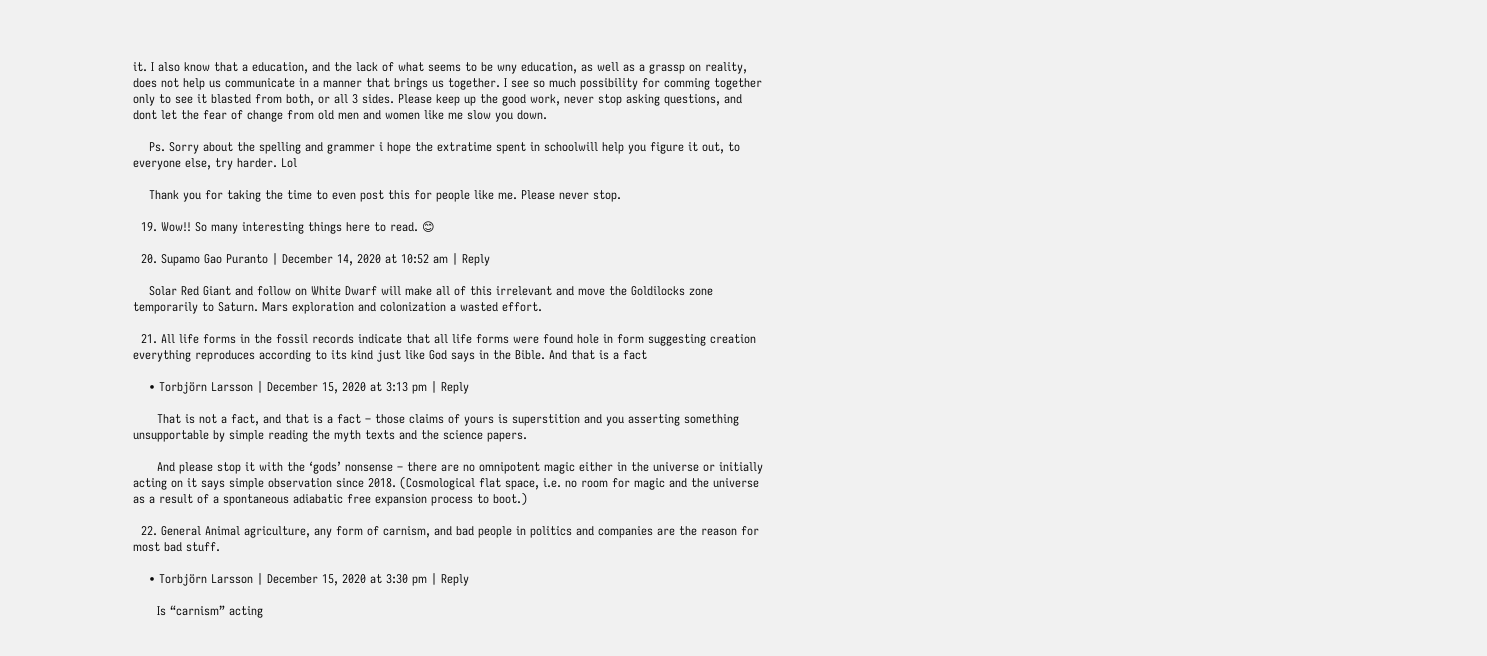it. I also know that a education, and the lack of what seems to be wny education, as well as a grassp on reality, does not help us communicate in a manner that brings us together. I see so much possibility for comming together only to see it blasted from both, or all 3 sides. Please keep up the good work, never stop asking questions, and dont let the fear of change from old men and women like me slow you down.

    Ps. Sorry about the spelling and grammer i hope the extratime spent in schoolwill help you figure it out, to everyone else, try harder. Lol

    Thank you for taking the time to even post this for people like me. Please never stop.

  19. Wow!! So many interesting things here to read. 😊

  20. Supamo Gao Puranto | December 14, 2020 at 10:52 am | Reply

    Solar Red Giant and follow on White Dwarf will make all of this irrelevant and move the Goldilocks zone temporarily to Saturn. Mars exploration and colonization a wasted effort.

  21. All life forms in the fossil records indicate that all life forms were found hole in form suggesting creation everything reproduces according to its kind just like God says in the Bible. And that is a fact

    • Torbjörn Larsson | December 15, 2020 at 3:13 pm | Reply

      That is not a fact, and that is a fact – those claims of yours is superstition and you asserting something unsupportable by simple reading the myth texts and the science papers.

      And please stop it with the ‘gods’ nonsense – there are no omnipotent magic either in the universe or initially acting on it says simple observation since 2018. (Cosmological flat space, i.e. no room for magic and the universe as a result of a spontaneous adiabatic free expansion process to boot.)

  22. General Animal agriculture, any form of carnism, and bad people in politics and companies are the reason for most bad stuff.

    • Torbjörn Larsson | December 15, 2020 at 3:30 pm | Reply

      Is “carnism” acting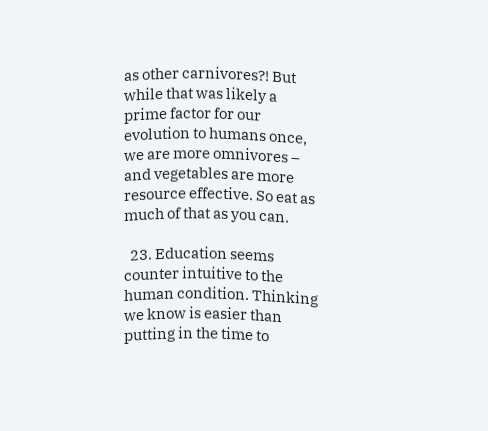as other carnivores?! But while that was likely a prime factor for our evolution to humans once, we are more omnivores – and vegetables are more resource effective. So eat as much of that as you can.

  23. Education seems counter intuitive to the human condition. Thinking we know is easier than putting in the time to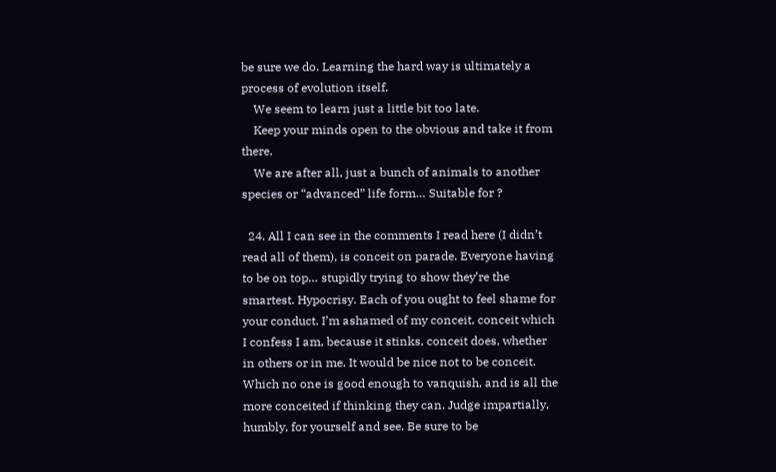be sure we do. Learning the hard way is ultimately a process of evolution itself.
    We seem to learn just a little bit too late.
    Keep your minds open to the obvious and take it from there.
    We are after all, just a bunch of animals to another species or “advanced” life form… Suitable for ?

  24. All I can see in the comments I read here (I didn’t read all of them), is conceit on parade. Everyone having to be on top… stupidly trying to show they’re the smartest. Hypocrisy. Each of you ought to feel shame for your conduct. I’m ashamed of my conceit, conceit which I confess I am, because it stinks, conceit does, whether in others or in me. It would be nice not to be conceit. Which no one is good enough to vanquish, and is all the more conceited if thinking they can. Judge impartially, humbly, for yourself and see. Be sure to be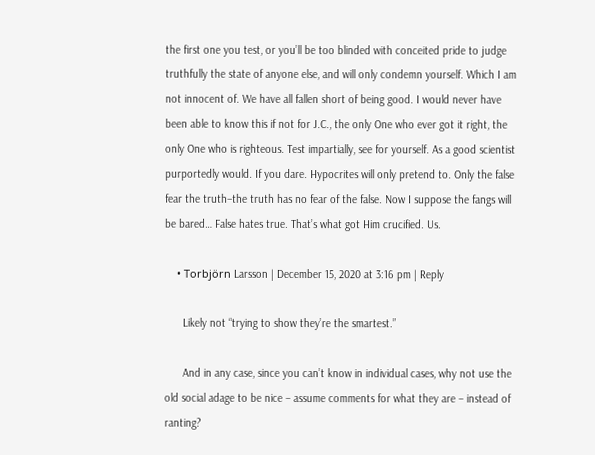the first one you test, or you’ll be too blinded with conceited pride to judge truthfully the state of anyone else, and will only condemn yourself. Which I am not innocent of. We have all fallen short of being good. I would never have been able to know this if not for J.C., the only One who ever got it right, the only One who is righteous. Test impartially, see for yourself. As a good scientist purportedly would. If you dare. Hypocrites will only pretend to. Only the false fear the truth–the truth has no fear of the false. Now I suppose the fangs will be bared… False hates true. That’s what got Him crucified. Us.

    • Torbjörn Larsson | December 15, 2020 at 3:16 pm | Reply

      Likely not “trying to show they’re the smartest.”

      And in any case, since you can’t know in individual cases, why not use the old social adage to be nice – assume comments for what they are – instead of ranting?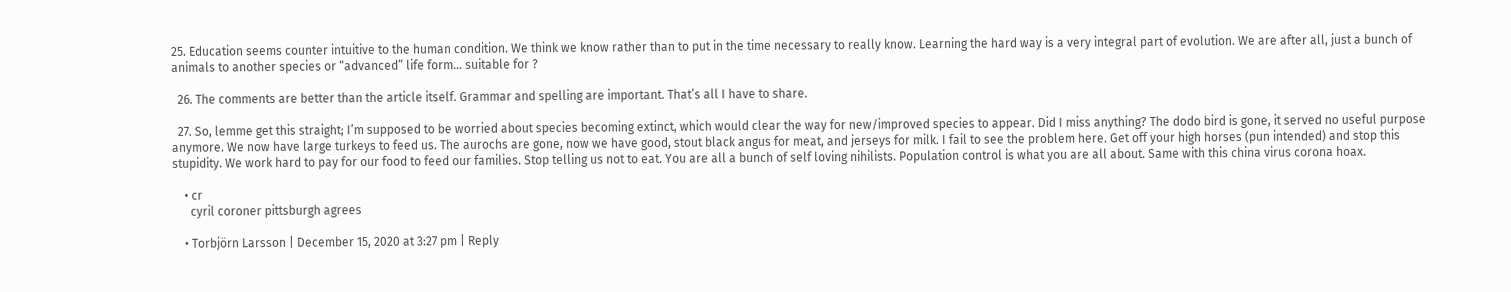25. Education seems counter intuitive to the human condition. We think we know rather than to put in the time necessary to really know. Learning the hard way is a very integral part of evolution. We are after all, just a bunch of animals to another species or “advanced” life form… suitable for ?

  26. The comments are better than the article itself. Grammar and spelling are important. That’s all I have to share.

  27. So, lemme get this straight; I’m supposed to be worried about species becoming extinct, which would clear the way for new/improved species to appear. Did I miss anything? The dodo bird is gone, it served no useful purpose anymore. We now have large turkeys to feed us. The aurochs are gone, now we have good, stout black angus for meat, and jerseys for milk. I fail to see the problem here. Get off your high horses (pun intended) and stop this stupidity. We work hard to pay for our food to feed our families. Stop telling us not to eat. You are all a bunch of self loving nihilists. Population control is what you are all about. Same with this china virus corona hoax.

    • cr
      cyril coroner pittsburgh agrees

    • Torbjörn Larsson | December 15, 2020 at 3:27 pm | Reply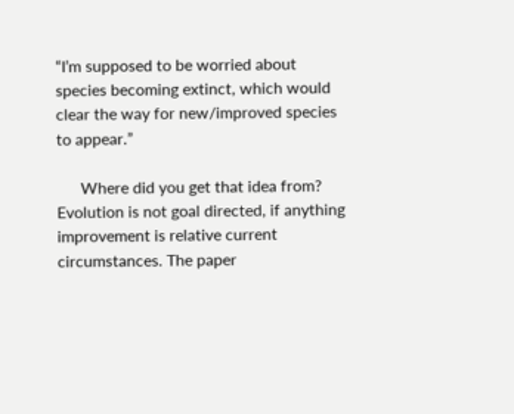“I’m supposed to be worried about species becoming extinct, which would clear the way for new/improved species to appear.”

      Where did you get that idea from? Evolution is not goal directed, if anything improvement is relative current circumstances. The paper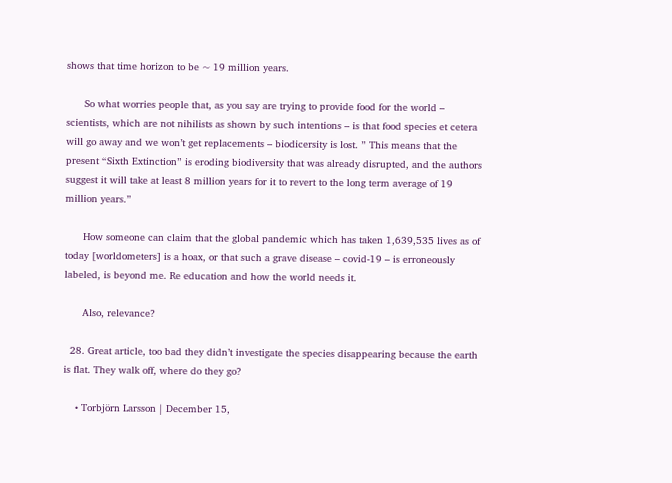shows that time horizon to be ~ 19 million years.

      So what worries people that, as you say are trying to provide food for the world – scientists, which are not nihilists as shown by such intentions – is that food species et cetera will go away and we won’t get replacements – biodicersity is lost. ” This means that the present “Sixth Extinction” is eroding biodiversity that was already disrupted, and the authors suggest it will take at least 8 million years for it to revert to the long term average of 19 million years.”

      How someone can claim that the global pandemic which has taken 1,639,535 lives as of today [worldometers] is a hoax, or that such a grave disease – covid-19 – is erroneously labeled, is beyond me. Re education and how the world needs it.

      Also, relevance?

  28. Great article, too bad they didn’t investigate the species disappearing because the earth is flat. They walk off, where do they go?

    • Torbjörn Larsson | December 15,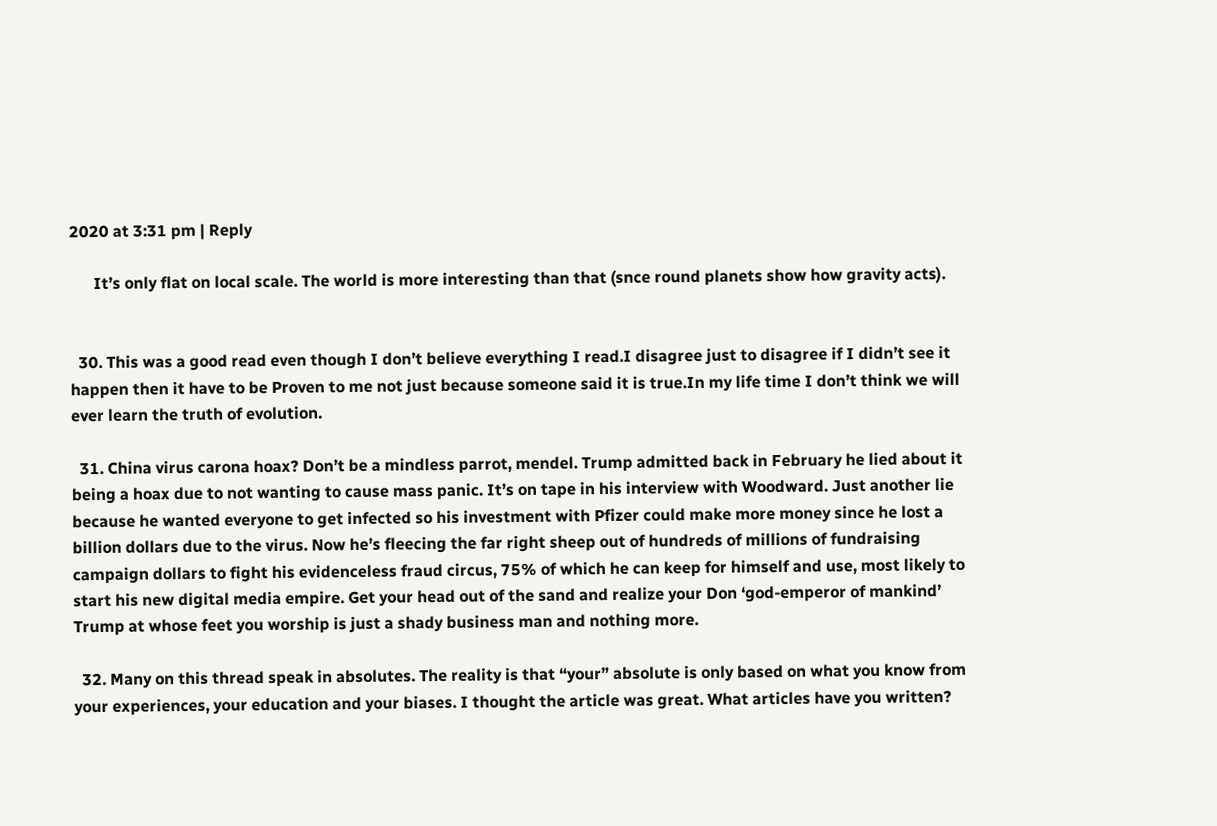2020 at 3:31 pm | Reply

      It’s only flat on local scale. The world is more interesting than that (snce round planets show how gravity acts).


  30. This was a good read even though I don’t believe everything I read.I disagree just to disagree if I didn’t see it happen then it have to be Proven to me not just because someone said it is true.In my life time I don’t think we will ever learn the truth of evolution.

  31. China virus carona hoax? Don’t be a mindless parrot, mendel. Trump admitted back in February he lied about it being a hoax due to not wanting to cause mass panic. It’s on tape in his interview with Woodward. Just another lie because he wanted everyone to get infected so his investment with Pfizer could make more money since he lost a billion dollars due to the virus. Now he’s fleecing the far right sheep out of hundreds of millions of fundraising campaign dollars to fight his evidenceless fraud circus, 75% of which he can keep for himself and use, most likely to start his new digital media empire. Get your head out of the sand and realize your Don ‘god-emperor of mankind’ Trump at whose feet you worship is just a shady business man and nothing more.

  32. Many on this thread speak in absolutes. The reality is that “your” absolute is only based on what you know from your experiences, your education and your biases. I thought the article was great. What articles have you written?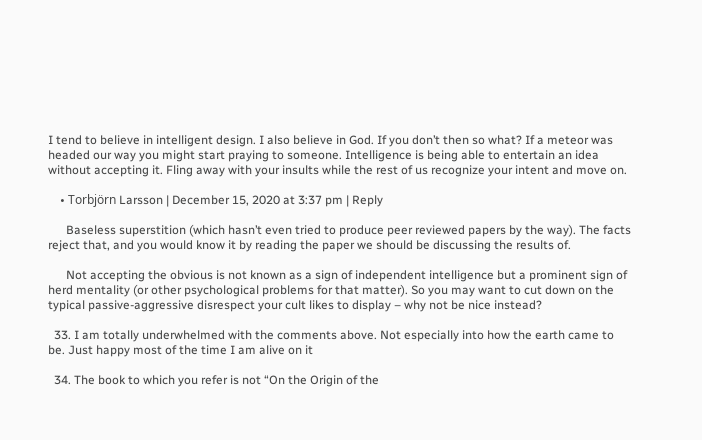I tend to believe in intelligent design. I also believe in God. If you don’t then so what? If a meteor was headed our way you might start praying to someone. Intelligence is being able to entertain an idea without accepting it. Fling away with your insults while the rest of us recognize your intent and move on.

    • Torbjörn Larsson | December 15, 2020 at 3:37 pm | Reply

      Baseless superstition (which hasn’t even tried to produce peer reviewed papers by the way). The facts reject that, and you would know it by reading the paper we should be discussing the results of.

      Not accepting the obvious is not known as a sign of independent intelligence but a prominent sign of herd mentality (or other psychological problems for that matter). So you may want to cut down on the typical passive-aggressive disrespect your cult likes to display – why not be nice instead?

  33. I am totally underwhelmed with the comments above. Not especially into how the earth came to be. Just happy most of the time I am alive on it

  34. The book to which you refer is not “On the Origin of the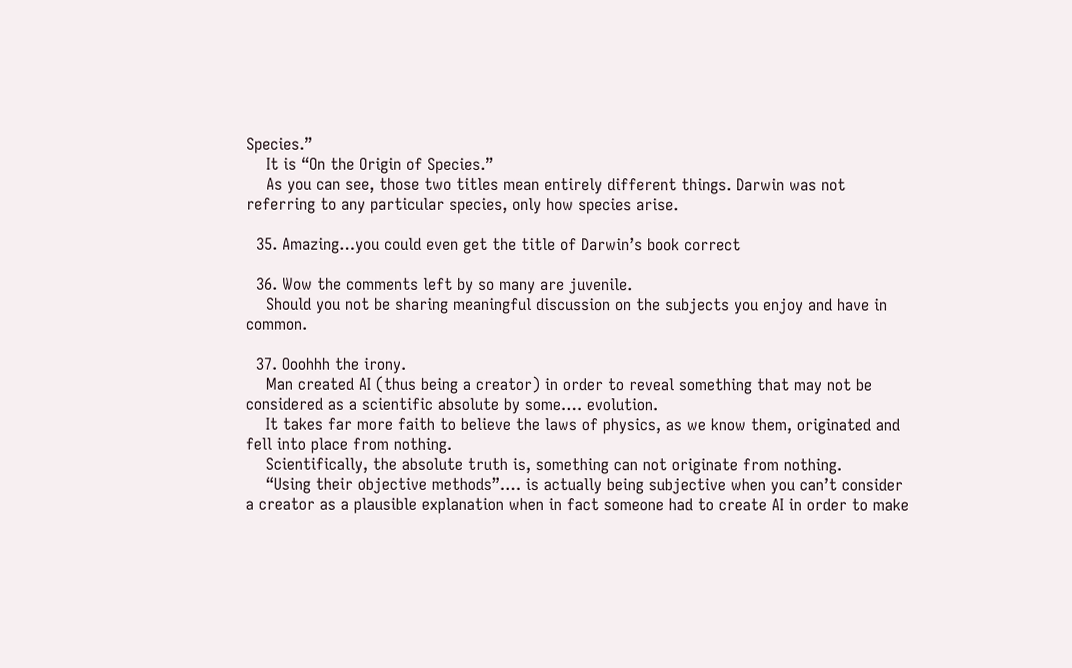Species.”
    It is “On the Origin of Species.”
    As you can see, those two titles mean entirely different things. Darwin was not referring to any particular species, only how species arise.

  35. Amazing…you could even get the title of Darwin’s book correct

  36. Wow the comments left by so many are juvenile.
    Should you not be sharing meaningful discussion on the subjects you enjoy and have in common.

  37. Ooohhh the irony.
    Man created AI (thus being a creator) in order to reveal something that may not be considered as a scientific absolute by some…. evolution.
    It takes far more faith to believe the laws of physics, as we know them, originated and fell into place from nothing.
    Scientifically, the absolute truth is, something can not originate from nothing.
    “Using their objective methods”…. is actually being subjective when you can’t consider a creator as a plausible explanation when in fact someone had to create AI in order to make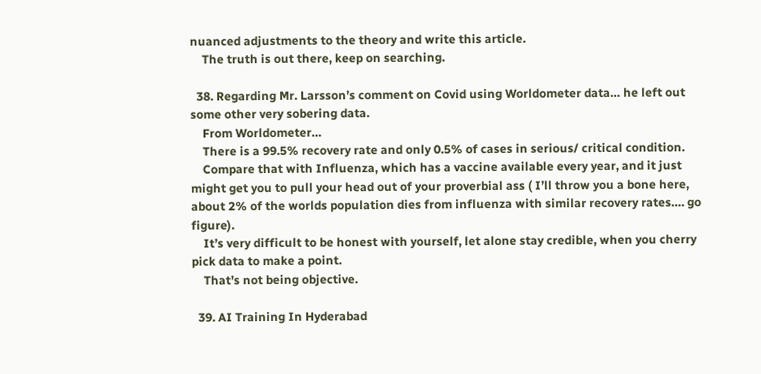nuanced adjustments to the theory and write this article.
    The truth is out there, keep on searching.

  38. Regarding Mr. Larsson’s comment on Covid using Worldometer data… he left out some other very sobering data.
    From Worldometer…
    There is a 99.5% recovery rate and only 0.5% of cases in serious/ critical condition.
    Compare that with Influenza, which has a vaccine available every year, and it just might get you to pull your head out of your proverbial ass ( I’ll throw you a bone here, about 2% of the worlds population dies from influenza with similar recovery rates…. go figure).
    It’s very difficult to be honest with yourself, let alone stay credible, when you cherry pick data to make a point.
    That’s not being objective.

  39. AI Training In Hyderabad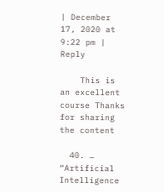| December 17, 2020 at 9:22 pm | Reply

    This is an excellent course Thanks for sharing the content

  40. … “Artificial Intelligence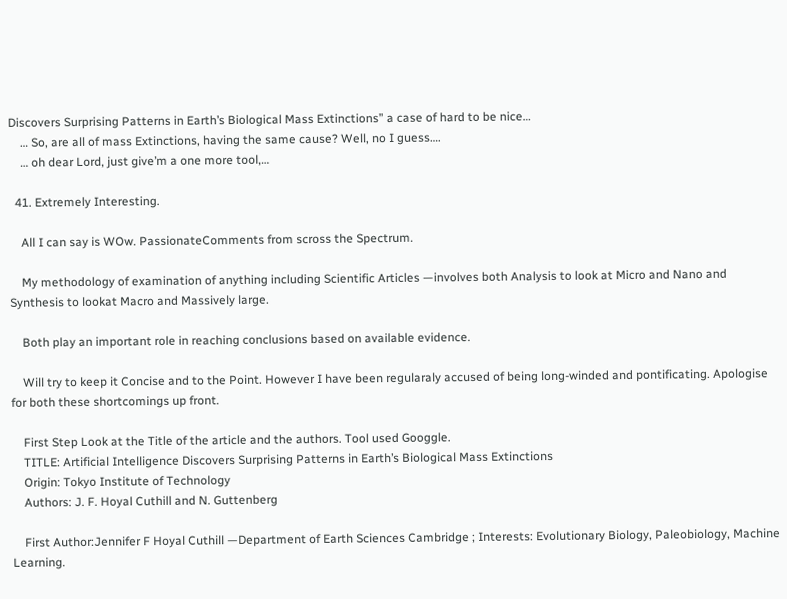Discovers Surprising Patterns in Earth’s Biological Mass Extinctions” a case of hard to be nice…
    … So, are all of mass Extinctions, having the same cause? Well, no I guess….
    … oh dear Lord, just give’m a one more tool,…

  41. Extremely Interesting.

    All I can say is WOw. PassionateComments from scross the Spectrum.

    My methodology of examination of anything including Scientific Articles —involves both Analysis to look at Micro and Nano and Synthesis to lookat Macro and Massively large.

    Both play an important role in reaching conclusions based on available evidence.

    Will try to keep it Concise and to the Point. However I have been regularaly accused of being long-winded and pontificating. Apologise for both these shortcomings up front.

    First Step Look at the Title of the article and the authors. Tool used Googgle.
    TITLE: Artificial Intelligence Discovers Surprising Patterns in Earth’s Biological Mass Extinctions
    Origin: Tokyo Institute of Technology
    Authors: J. F. Hoyal Cuthill and N. Guttenberg

    First Author:Jennifer F Hoyal Cuthill —Department of Earth Sciences Cambridge ; Interests: Evolutionary Biology, Paleobiology, Machine Learning.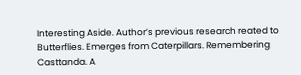Interesting Aside. Author’s previous research reated to Butterflies. Emerges from Caterpillars. Remembering Casttanda. A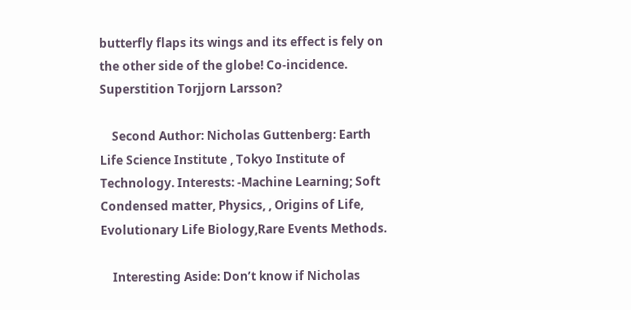butterfly flaps its wings and its effect is fely on the other side of the globe! Co-incidence. Superstition Torjjorn Larsson?

    Second Author: Nicholas Guttenberg: Earth Life Science Institute , Tokyo Institute of Technology. Interests: -Machine Learning; Soft Condensed matter, Physics, , Origins of Life, Evolutionary Life Biology,Rare Events Methods.

    Interesting Aside: Don’t know if Nicholas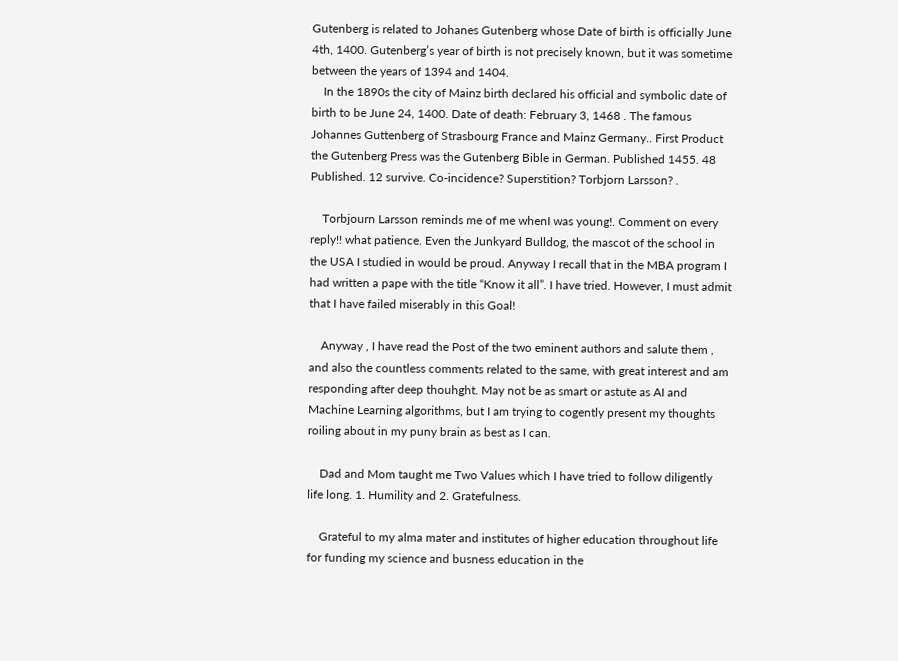Gutenberg is related to Johanes Gutenberg whose Date of birth is officially June 4th, 1400. Gutenberg’s year of birth is not precisely known, but it was sometime between the years of 1394 and 1404.
    In the 1890s the city of Mainz birth declared his official and symbolic date of birth to be June 24, 1400. Date of death: February 3, 1468 . The famous Johannes Guttenberg of Strasbourg France and Mainz Germany.. First Product the Gutenberg Press was the Gutenberg Bible in German. Published 1455. 48 Published. 12 survive. Co-incidence? Superstition? Torbjorn Larsson? .

    Torbjourn Larsson reminds me of me whenI was young!. Comment on every reply!! what patience. Even the Junkyard Bulldog, the mascot of the school in the USA I studied in would be proud. Anyway I recall that in the MBA program I had written a pape with the title “Know it all”. I have tried. However, I must admit that I have failed miserably in this Goal!

    Anyway , I have read the Post of the two eminent authors and salute them , and also the countless comments related to the same, with great interest and am responding after deep thouhght. May not be as smart or astute as AI and Machine Learning algorithms, but I am trying to cogently present my thoughts roiling about in my puny brain as best as I can.

    Dad and Mom taught me Two Values which I have tried to follow diligently life long. 1. Humility and 2. Gratefulness.

    Grateful to my alma mater and institutes of higher education throughout life for funding my science and busness education in the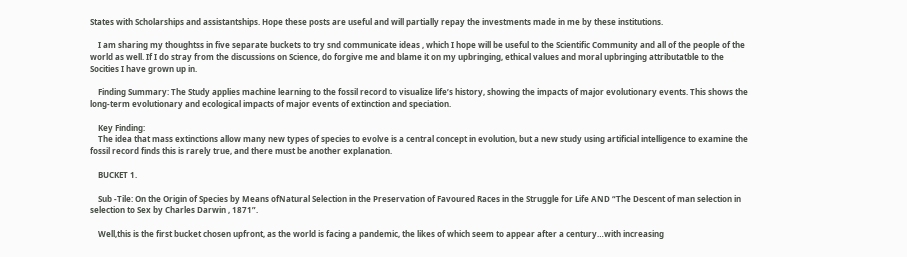States with Scholarships and assistantships. Hope these posts are useful and will partially repay the investments made in me by these institutions.

    I am sharing my thoughtss in five separate buckets to try snd communicate ideas , which I hope will be useful to the Scientific Community and all of the people of the world as well. If I do stray from the discussions on Science, do forgive me and blame it on my upbringing, ethical values and moral upbringing attributatble to the Socities I have grown up in.

    Finding Summary: The Study applies machine learning to the fossil record to visualize life’s history, showing the impacts of major evolutionary events. This shows the long-term evolutionary and ecological impacts of major events of extinction and speciation.

    Key Finding:
    The idea that mass extinctions allow many new types of species to evolve is a central concept in evolution, but a new study using artificial intelligence to examine the fossil record finds this is rarely true, and there must be another explanation.

    BUCKET 1.

    Sub -Tile: On the Origin of Species by Means ofNatural Selection in the Preservation of Favoured Races in the Struggle for Life AND “The Descent of man selection in selection to Sex by Charles Darwin , 1871”.

    Well,this is the first bucket chosen upfront, as the world is facing a pandemic, the likes of which seem to appear after a century…with increasing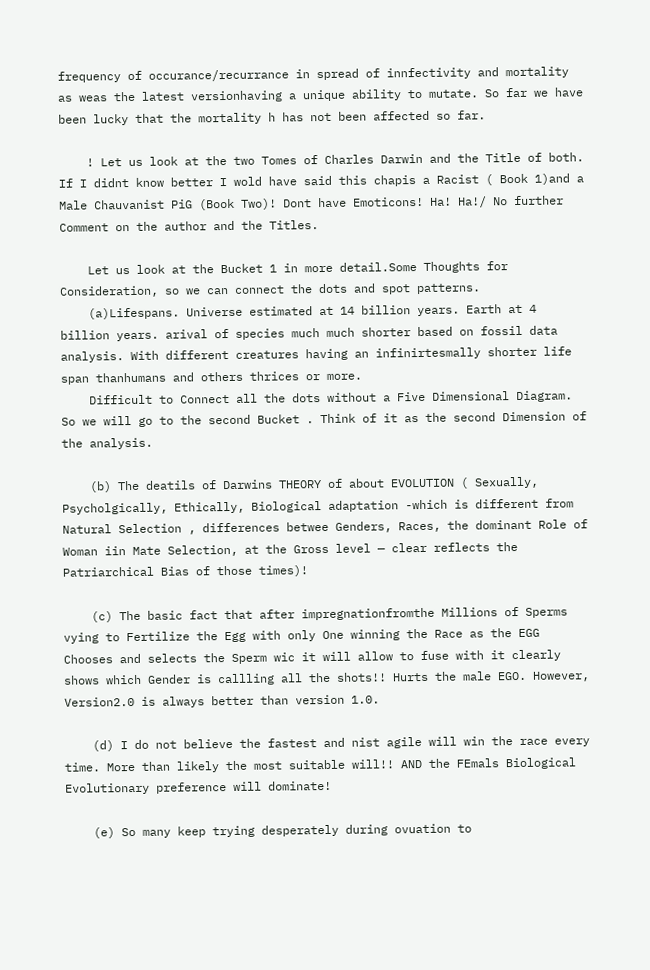frequency of occurance/recurrance in spread of innfectivity and mortality as weas the latest versionhaving a unique ability to mutate. So far we have been lucky that the mortality h has not been affected so far.

    ! Let us look at the two Tomes of Charles Darwin and the Title of both. If I didnt know better I wold have said this chapis a Racist ( Book 1)and a Male Chauvanist PiG (Book Two)! Dont have Emoticons! Ha! Ha!/ No further Comment on the author and the Titles.

    Let us look at the Bucket 1 in more detail.Some Thoughts for Consideration, so we can connect the dots and spot patterns.
    (a)Lifespans. Universe estimated at 14 billion years. Earth at 4 billion years. arival of species much much shorter based on fossil data analysis. With different creatures having an infinirtesmally shorter life span thanhumans and others thrices or more.
    Difficult to Connect all the dots without a Five Dimensional Diagram. So we will go to the second Bucket . Think of it as the second Dimension of the analysis.

    (b) The deatils of Darwins THEORY of about EVOLUTION ( Sexually, Psycholgically, Ethically, Biological adaptation -which is different from Natural Selection , differences betwee Genders, Races, the dominant Role of Woman iin Mate Selection, at the Gross level — clear reflects the Patriarchical Bias of those times)!

    (c) The basic fact that after impregnationfromthe Millions of Sperms vying to Fertilize the Egg with only One winning the Race as the EGG Chooses and selects the Sperm wic it will allow to fuse with it clearly shows which Gender is callling all the shots!! Hurts the male EGO. However, Version2.0 is always better than version 1.0.

    (d) I do not believe the fastest and nist agile will win the race every time. More than likely the most suitable will!! AND the FEmals Biological Evolutionary preference will dominate!

    (e) So many keep trying desperately during ovuation to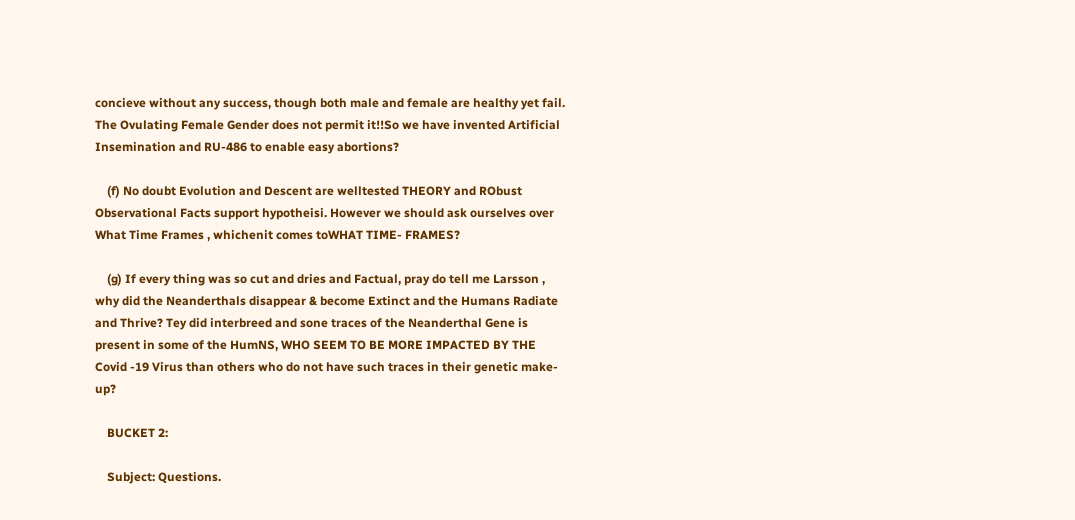concieve without any success, though both male and female are healthy yet fail. The Ovulating Female Gender does not permit it!!So we have invented Artificial Insemination and RU-486 to enable easy abortions?

    (f) No doubt Evolution and Descent are welltested THEORY and RObust Observational Facts support hypotheisi. However we should ask ourselves over What Time Frames , whichenit comes toWHAT TIME- FRAMES?

    (g) If every thing was so cut and dries and Factual, pray do tell me Larsson , why did the Neanderthals disappear & become Extinct and the Humans Radiate and Thrive? Tey did interbreed and sone traces of the Neanderthal Gene is present in some of the HumNS, WHO SEEM TO BE MORE IMPACTED BY THE Covid -19 Virus than others who do not have such traces in their genetic make-up?

    BUCKET 2:

    Subject: Questions.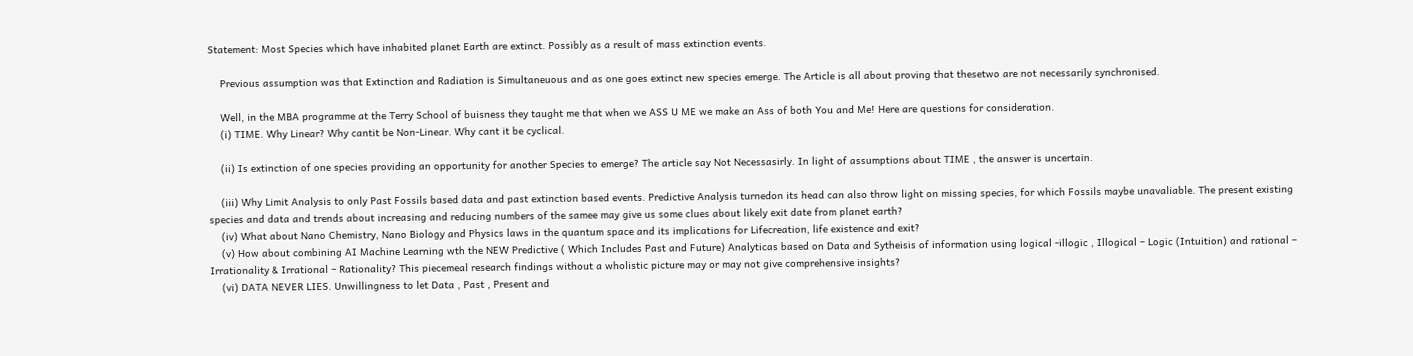Statement: Most Species which have inhabited planet Earth are extinct. Possibly as a result of mass extinction events.

    Previous assumption was that Extinction and Radiation is Simultaneuous and as one goes extinct new species emerge. The Article is all about proving that thesetwo are not necessarily synchronised.

    Well, in the MBA programme at the Terry School of buisness they taught me that when we ASS U ME we make an Ass of both You and Me! Here are questions for consideration.
    (i) TIME. Why Linear? Why cantit be Non-Linear. Why cant it be cyclical.

    (ii) Is extinction of one species providing an opportunity for another Species to emerge? The article say Not Necessasirly. In light of assumptions about TIME , the answer is uncertain.

    (iii) Why Limit Analysis to only Past Fossils based data and past extinction based events. Predictive Analysis turnedon its head can also throw light on missing species, for which Fossils maybe unavaliable. The present existing species and data and trends about increasing and reducing numbers of the samee may give us some clues about likely exit date from planet earth?
    (iv) What about Nano Chemistry, Nano Biology and Physics laws in the quantum space and its implications for Lifecreation, life existence and exit?
    (v) How about combining AI Machine Learning wth the NEW Predictive ( Which Includes Past and Future) Analyticas based on Data and Sytheisis of information using logical -illogic , Illogical – Logic (Intuition) and rational – Irrationality & Irrational – Rationality? This piecemeal research findings without a wholistic picture may or may not give comprehensive insights?
    (vi) DATA NEVER LIES. Unwillingness to let Data , Past , Present and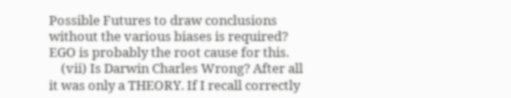Possible Futures to draw conclusions without the various biases is required? EGO is probably the root cause for this.
    (vii) Is Darwin Charles Wrong? After all it was only a THEORY. If I recall correctly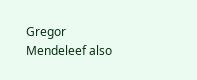Gregor Mendeleef also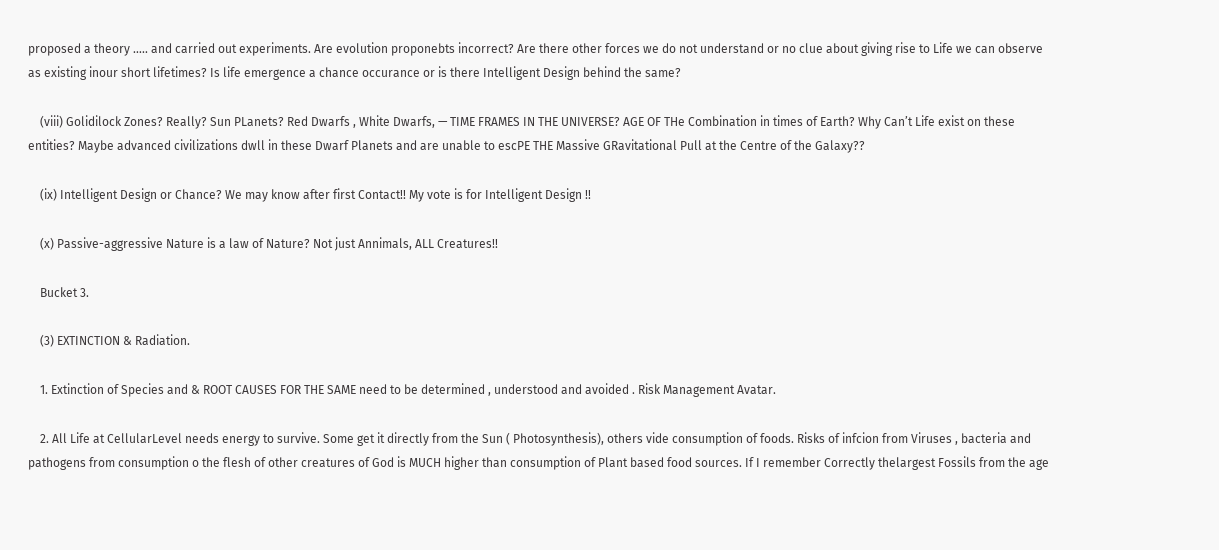proposed a theory ….. and carried out experiments. Are evolution proponebts incorrect? Are there other forces we do not understand or no clue about giving rise to Life we can observe as existing inour short lifetimes? Is life emergence a chance occurance or is there Intelligent Design behind the same?

    (viii) Golidilock Zones? Really? Sun PLanets? Red Dwarfs , White Dwarfs, — TIME FRAMES IN THE UNIVERSE? AGE OF THe Combination in times of Earth? Why Can’t Life exist on these entities? Maybe advanced civilizations dwll in these Dwarf Planets and are unable to escPE THE Massive GRavitational Pull at the Centre of the Galaxy??

    (ix) Intelligent Design or Chance? We may know after first Contact!! My vote is for Intelligent Design !!

    (x) Passive-aggressive Nature is a law of Nature? Not just Annimals, ALL Creatures!!

    Bucket 3.

    (3) EXTINCTION & Radiation.

    1. Extinction of Species and & ROOT CAUSES FOR THE SAME need to be determined , understood and avoided . Risk Management Avatar.

    2. All Life at CellularLevel needs energy to survive. Some get it directly from the Sun ( Photosynthesis), others vide consumption of foods. Risks of infcion from Viruses , bacteria and pathogens from consumption o the flesh of other creatures of God is MUCH higher than consumption of Plant based food sources. If I remember Correctly thelargest Fossils from the age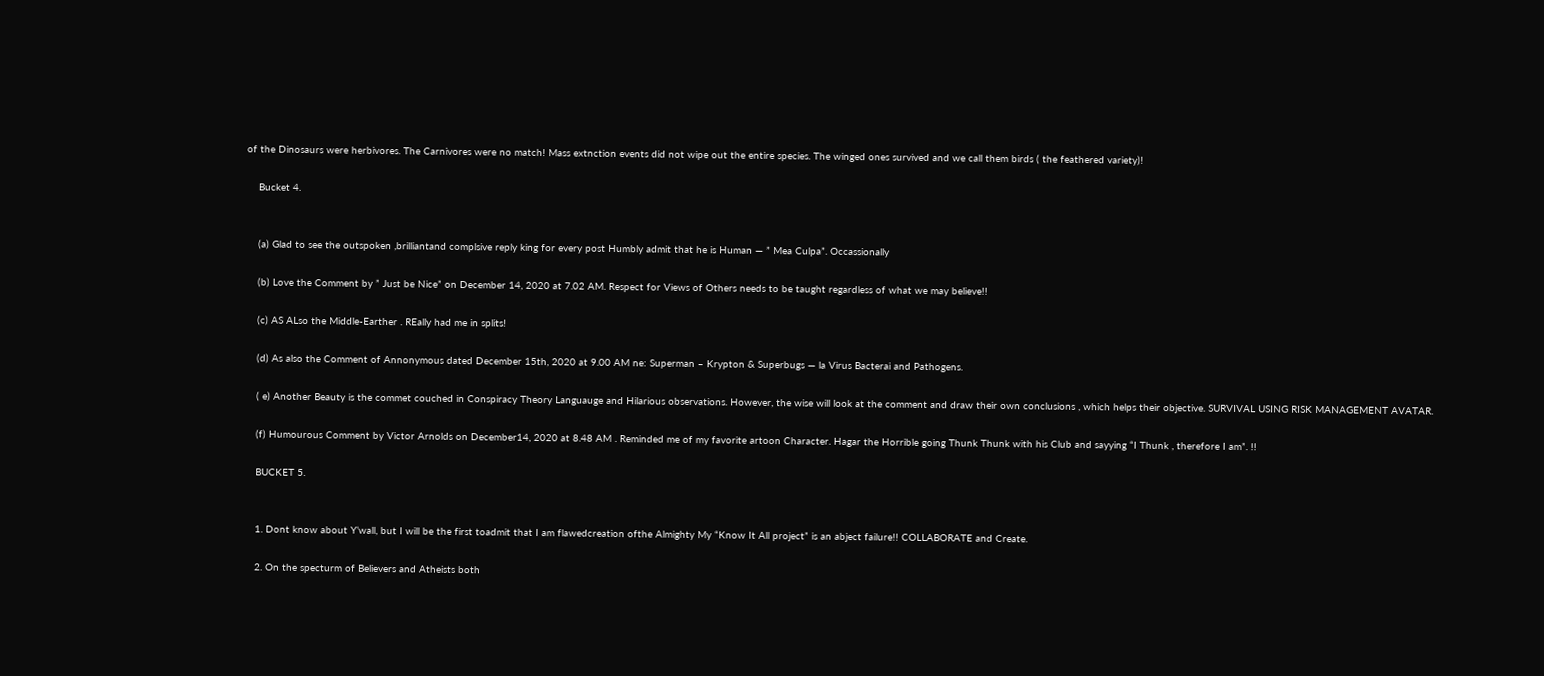of the Dinosaurs were herbivores. The Carnivores were no match! Mass extnction events did not wipe out the entire species. The winged ones survived and we call them birds ( the feathered variety)!

    Bucket 4.


    (a) Glad to see the outspoken ,brilliantand complsive reply king for every post Humbly admit that he is Human — ” Mea Culpa”. Occassionally

    (b) Love the Comment by ” Just be Nice” on December 14, 2020 at 7.02 AM. Respect for Views of Others needs to be taught regardless of what we may believe!!

    (c) AS ALso the Middle-Earther . REally had me in splits!

    (d) As also the Comment of Annonymous dated December 15th, 2020 at 9.00 AM ne: Superman – Krypton & Superbugs — la Virus Bacterai and Pathogens.

    ( e) Another Beauty is the commet couched in Conspiracy Theory Languauge and Hilarious observations. However, the wise will look at the comment and draw their own conclusions , which helps their objective. SURVIVAL USING RISK MANAGEMENT AVATAR.

    (f) Humourous Comment by Victor Arnolds on December14, 2020 at 8.48 AM . Reminded me of my favorite artoon Character. Hagar the Horrible going Thunk Thunk with his Club and sayying “I Thunk , therefore I am”. !!

    BUCKET 5.


    1. Dont know about Y’wall, but I will be the first toadmit that I am flawedcreation ofthe Almighty My “Know It All project” is an abject failure!! COLLABORATE and Create.

    2. On the specturm of Believers and Atheists both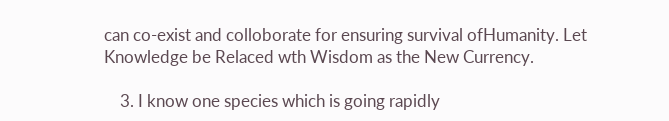can co-exist and colloborate for ensuring survival ofHumanity. Let Knowledge be Relaced wth Wisdom as the New Currency.

    3. I know one species which is going rapidly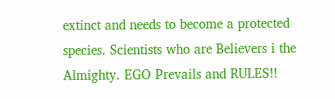extinct and needs to become a protected species. Scientists who are Believers i the Almighty. EGO Prevails and RULES!!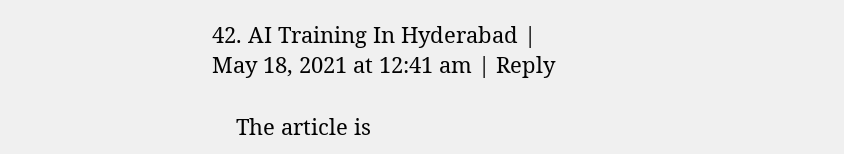42. AI Training In Hyderabad | May 18, 2021 at 12:41 am | Reply

    The article is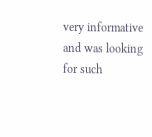very informative and was looking for such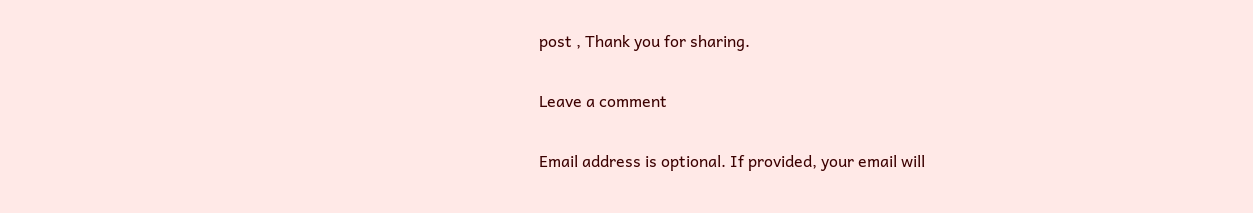post , Thank you for sharing.

Leave a comment

Email address is optional. If provided, your email will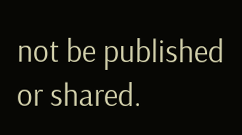not be published or shared.